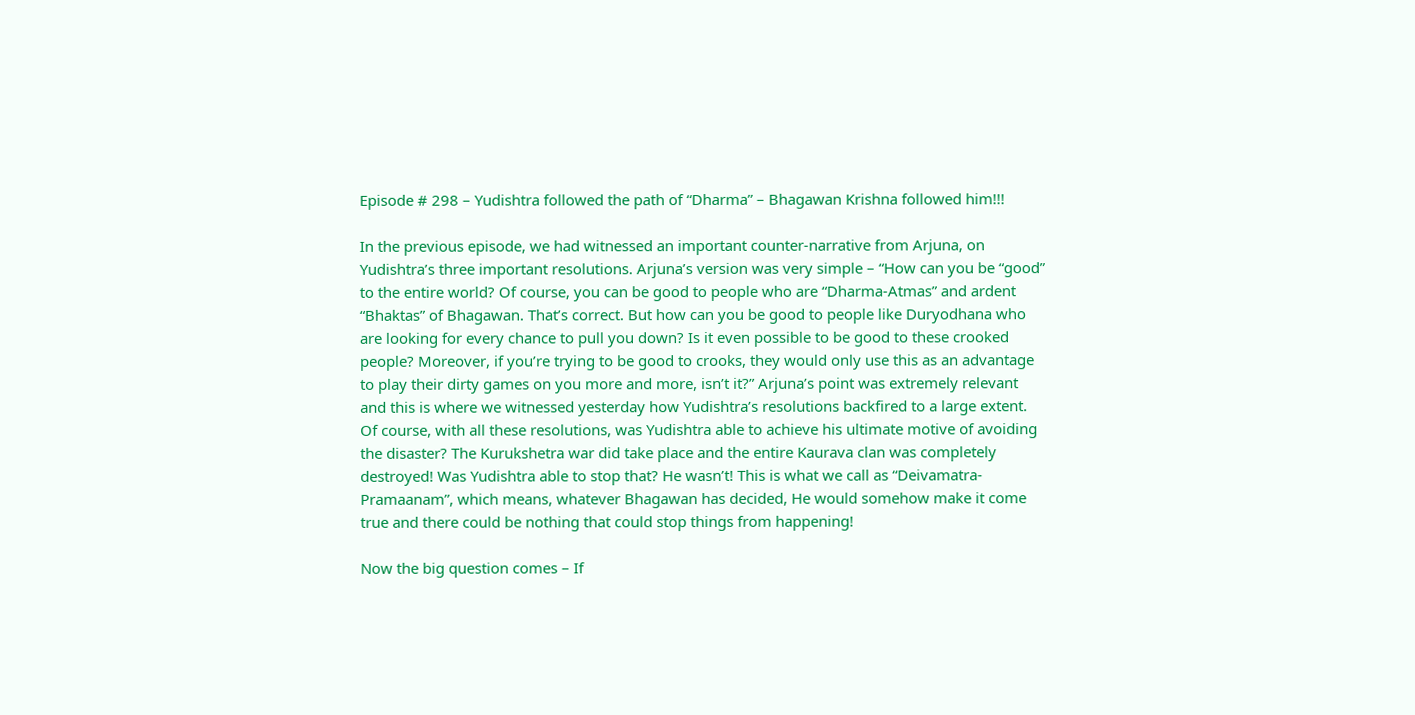Episode # 298 – Yudishtra followed the path of “Dharma” – Bhagawan Krishna followed him!!!

In the previous episode, we had witnessed an important counter-narrative from Arjuna, on Yudishtra’s three important resolutions. Arjuna’s version was very simple – “How can you be “good” to the entire world? Of course, you can be good to people who are “Dharma-Atmas” and ardent “Bhaktas” of Bhagawan. That’s correct. But how can you be good to people like Duryodhana who are looking for every chance to pull you down? Is it even possible to be good to these crooked people? Moreover, if you’re trying to be good to crooks, they would only use this as an advantage to play their dirty games on you more and more, isn’t it?” Arjuna’s point was extremely relevant and this is where we witnessed yesterday how Yudishtra’s resolutions backfired to a large extent. Of course, with all these resolutions, was Yudishtra able to achieve his ultimate motive of avoiding the disaster? The Kurukshetra war did take place and the entire Kaurava clan was completely destroyed! Was Yudishtra able to stop that? He wasn’t! This is what we call as “Deivamatra-Pramaanam”, which means, whatever Bhagawan has decided, He would somehow make it come true and there could be nothing that could stop things from happening!

Now the big question comes – If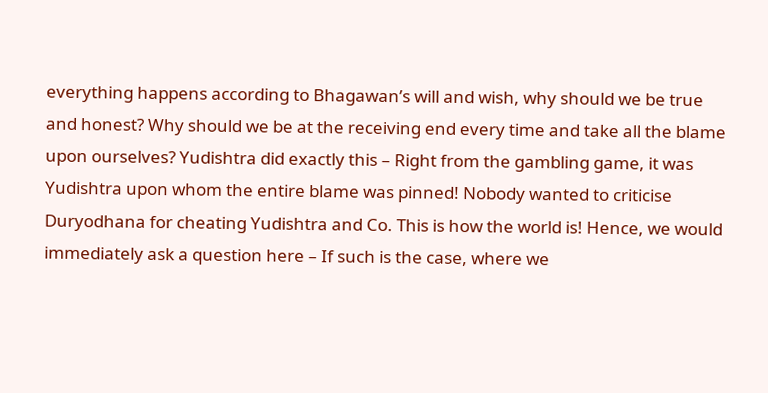everything happens according to Bhagawan’s will and wish, why should we be true and honest? Why should we be at the receiving end every time and take all the blame upon ourselves? Yudishtra did exactly this – Right from the gambling game, it was Yudishtra upon whom the entire blame was pinned! Nobody wanted to criticise Duryodhana for cheating Yudishtra and Co. This is how the world is! Hence, we would immediately ask a question here – If such is the case, where we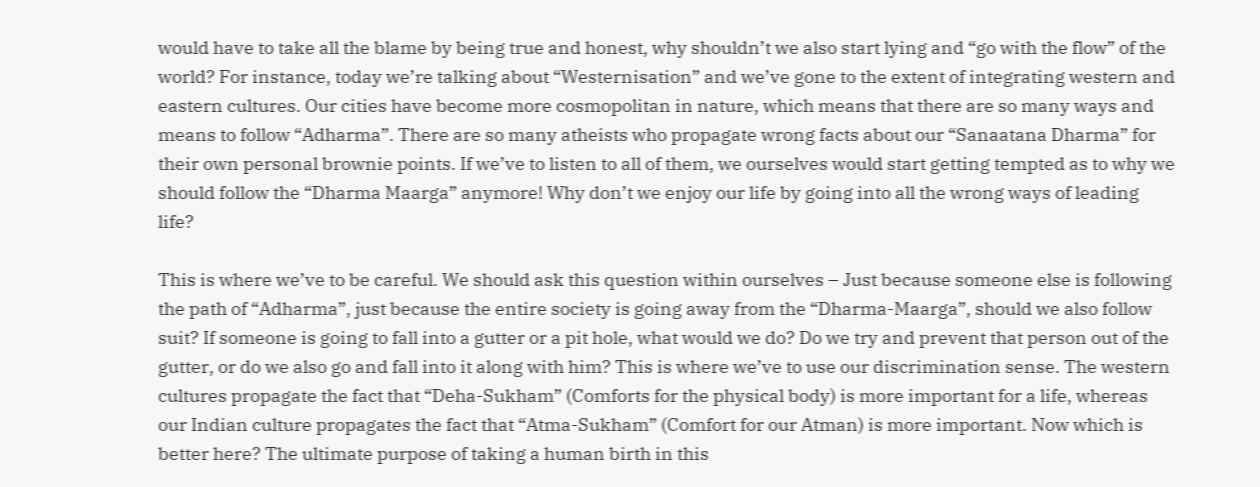would have to take all the blame by being true and honest, why shouldn’t we also start lying and “go with the flow” of the world? For instance, today we’re talking about “Westernisation” and we’ve gone to the extent of integrating western and eastern cultures. Our cities have become more cosmopolitan in nature, which means that there are so many ways and means to follow “Adharma”. There are so many atheists who propagate wrong facts about our “Sanaatana Dharma” for their own personal brownie points. If we’ve to listen to all of them, we ourselves would start getting tempted as to why we should follow the “Dharma Maarga” anymore! Why don’t we enjoy our life by going into all the wrong ways of leading life?

This is where we’ve to be careful. We should ask this question within ourselves – Just because someone else is following the path of “Adharma”, just because the entire society is going away from the “Dharma-Maarga”, should we also follow suit? If someone is going to fall into a gutter or a pit hole, what would we do? Do we try and prevent that person out of the gutter, or do we also go and fall into it along with him? This is where we’ve to use our discrimination sense. The western cultures propagate the fact that “Deha-Sukham” (Comforts for the physical body) is more important for a life, whereas our Indian culture propagates the fact that “Atma-Sukham” (Comfort for our Atman) is more important. Now which is better here? The ultimate purpose of taking a human birth in this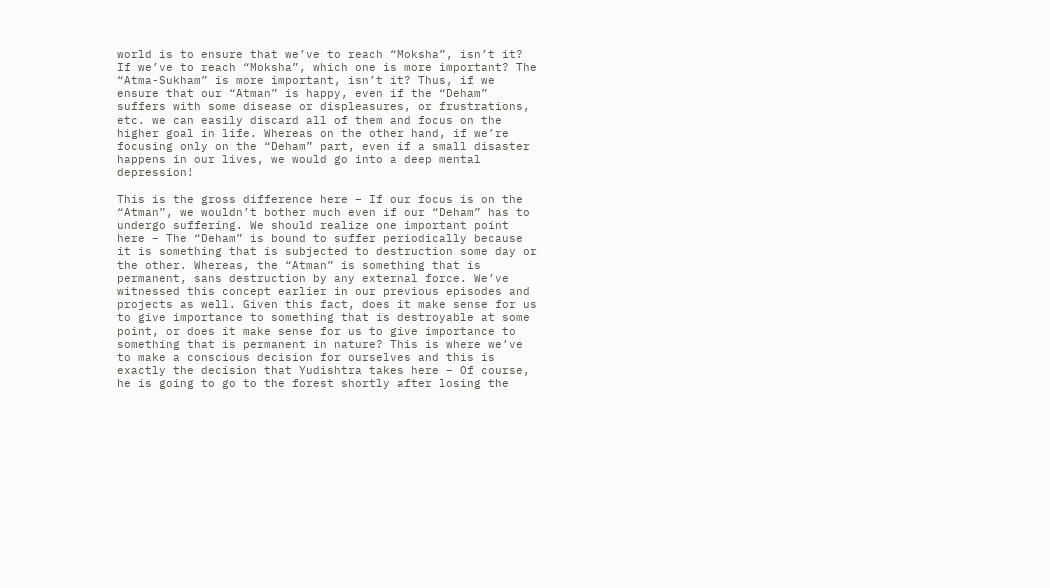world is to ensure that we’ve to reach “Moksha”, isn’t it? If we’ve to reach “Moksha”, which one is more important? The “Atma-Sukham” is more important, isn’t it? Thus, if we ensure that our “Atman” is happy, even if the “Deham” suffers with some disease or displeasures, or frustrations, etc. we can easily discard all of them and focus on the higher goal in life. Whereas on the other hand, if we’re focusing only on the “Deham” part, even if a small disaster happens in our lives, we would go into a deep mental depression!

This is the gross difference here – If our focus is on the “Atman”, we wouldn’t bother much even if our “Deham” has to undergo suffering. We should realize one important point here – The “Deham” is bound to suffer periodically because it is something that is subjected to destruction some day or the other. Whereas, the “Atman” is something that is permanent, sans destruction by any external force. We’ve witnessed this concept earlier in our previous episodes and projects as well. Given this fact, does it make sense for us to give importance to something that is destroyable at some point, or does it make sense for us to give importance to something that is permanent in nature? This is where we’ve to make a conscious decision for ourselves and this is exactly the decision that Yudishtra takes here – Of course, he is going to go to the forest shortly after losing the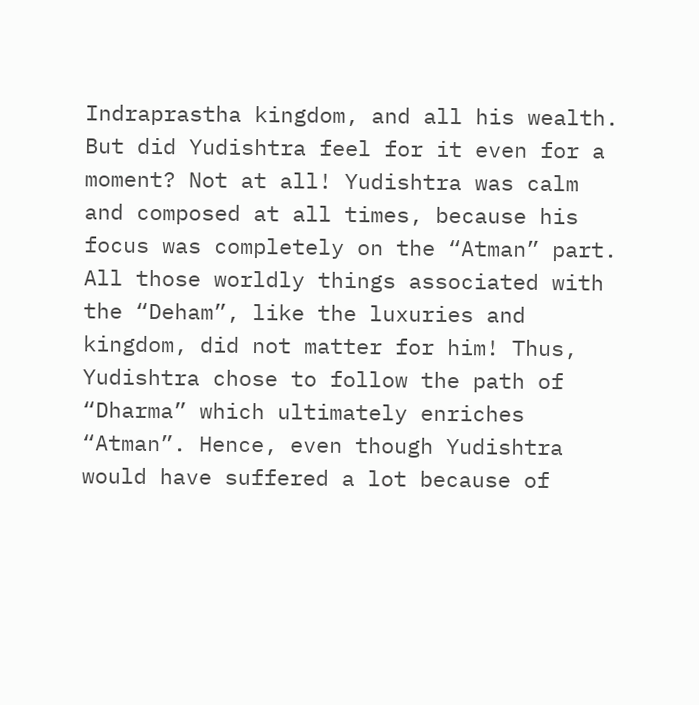Indraprastha kingdom, and all his wealth. But did Yudishtra feel for it even for a moment? Not at all! Yudishtra was calm and composed at all times, because his focus was completely on the “Atman” part. All those worldly things associated with the “Deham”, like the luxuries and kingdom, did not matter for him! Thus, Yudishtra chose to follow the path of “Dharma” which ultimately enriches “Atman”. Hence, even though Yudishtra would have suffered a lot because of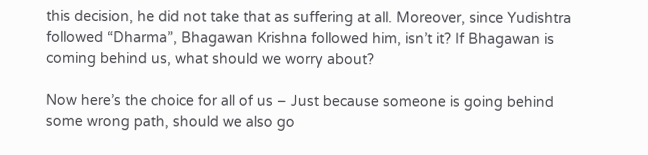this decision, he did not take that as suffering at all. Moreover, since Yudishtra followed “Dharma”, Bhagawan Krishna followed him, isn’t it? If Bhagawan is coming behind us, what should we worry about?

Now here’s the choice for all of us – Just because someone is going behind some wrong path, should we also go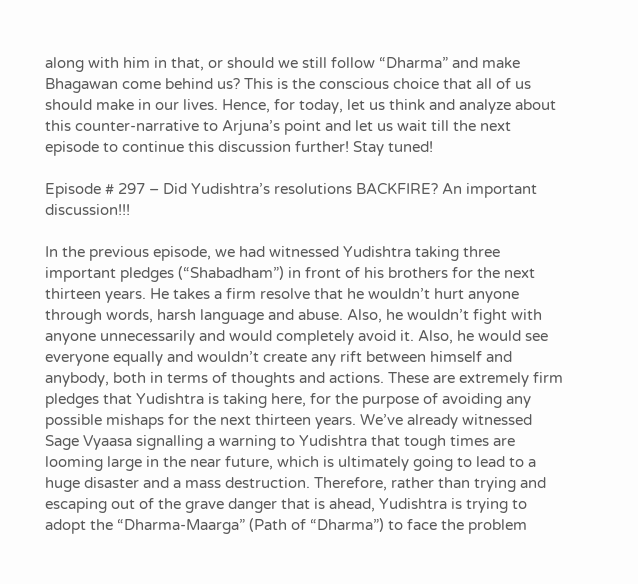along with him in that, or should we still follow “Dharma” and make Bhagawan come behind us? This is the conscious choice that all of us should make in our lives. Hence, for today, let us think and analyze about this counter-narrative to Arjuna’s point and let us wait till the next episode to continue this discussion further! Stay tuned!

Episode # 297 – Did Yudishtra’s resolutions BACKFIRE? An important discussion!!!

In the previous episode, we had witnessed Yudishtra taking three important pledges (“Shabadham”) in front of his brothers for the next thirteen years. He takes a firm resolve that he wouldn’t hurt anyone through words, harsh language and abuse. Also, he wouldn’t fight with anyone unnecessarily and would completely avoid it. Also, he would see everyone equally and wouldn’t create any rift between himself and anybody, both in terms of thoughts and actions. These are extremely firm pledges that Yudishtra is taking here, for the purpose of avoiding any possible mishaps for the next thirteen years. We’ve already witnessed Sage Vyaasa signalling a warning to Yudishtra that tough times are looming large in the near future, which is ultimately going to lead to a huge disaster and a mass destruction. Therefore, rather than trying and escaping out of the grave danger that is ahead, Yudishtra is trying to adopt the “Dharma-Maarga” (Path of “Dharma”) to face the problem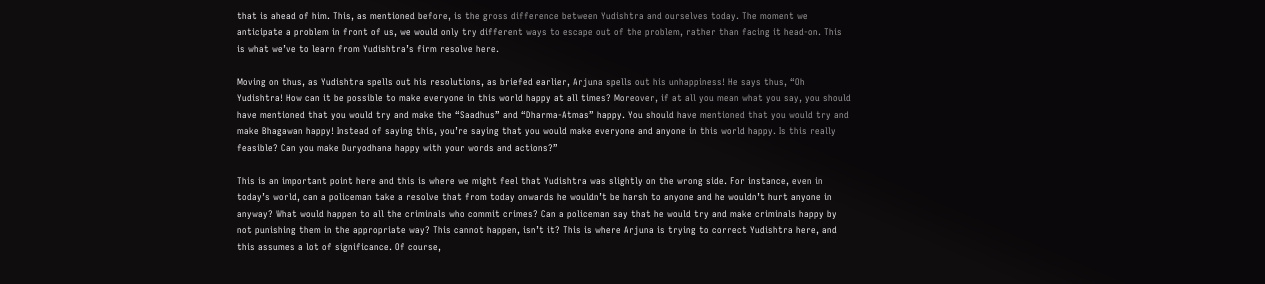that is ahead of him. This, as mentioned before, is the gross difference between Yudishtra and ourselves today. The moment we anticipate a problem in front of us, we would only try different ways to escape out of the problem, rather than facing it head-on. This is what we’ve to learn from Yudishtra’s firm resolve here.

Moving on thus, as Yudishtra spells out his resolutions, as briefed earlier, Arjuna spells out his unhappiness! He says thus, “Oh Yudishtra! How can it be possible to make everyone in this world happy at all times? Moreover, if at all you mean what you say, you should have mentioned that you would try and make the “Saadhus” and “Dharma-Atmas” happy. You should have mentioned that you would try and make Bhagawan happy! Instead of saying this, you’re saying that you would make everyone and anyone in this world happy. Is this really feasible? Can you make Duryodhana happy with your words and actions?”

This is an important point here and this is where we might feel that Yudishtra was slightly on the wrong side. For instance, even in today’s world, can a policeman take a resolve that from today onwards he wouldn’t be harsh to anyone and he wouldn’t hurt anyone in anyway? What would happen to all the criminals who commit crimes? Can a policeman say that he would try and make criminals happy by not punishing them in the appropriate way? This cannot happen, isn’t it? This is where Arjuna is trying to correct Yudishtra here, and this assumes a lot of significance. Of course,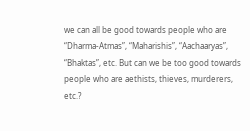we can all be good towards people who are “Dharma-Atmas”, “Maharishis”, “Aachaaryas”, “Bhaktas”, etc. But can we be too good towards people who are aethists, thieves, murderers, etc.?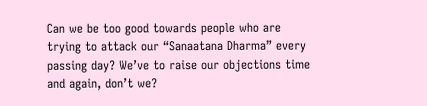Can we be too good towards people who are trying to attack our “Sanaatana Dharma” every passing day? We’ve to raise our objections time and again, don’t we?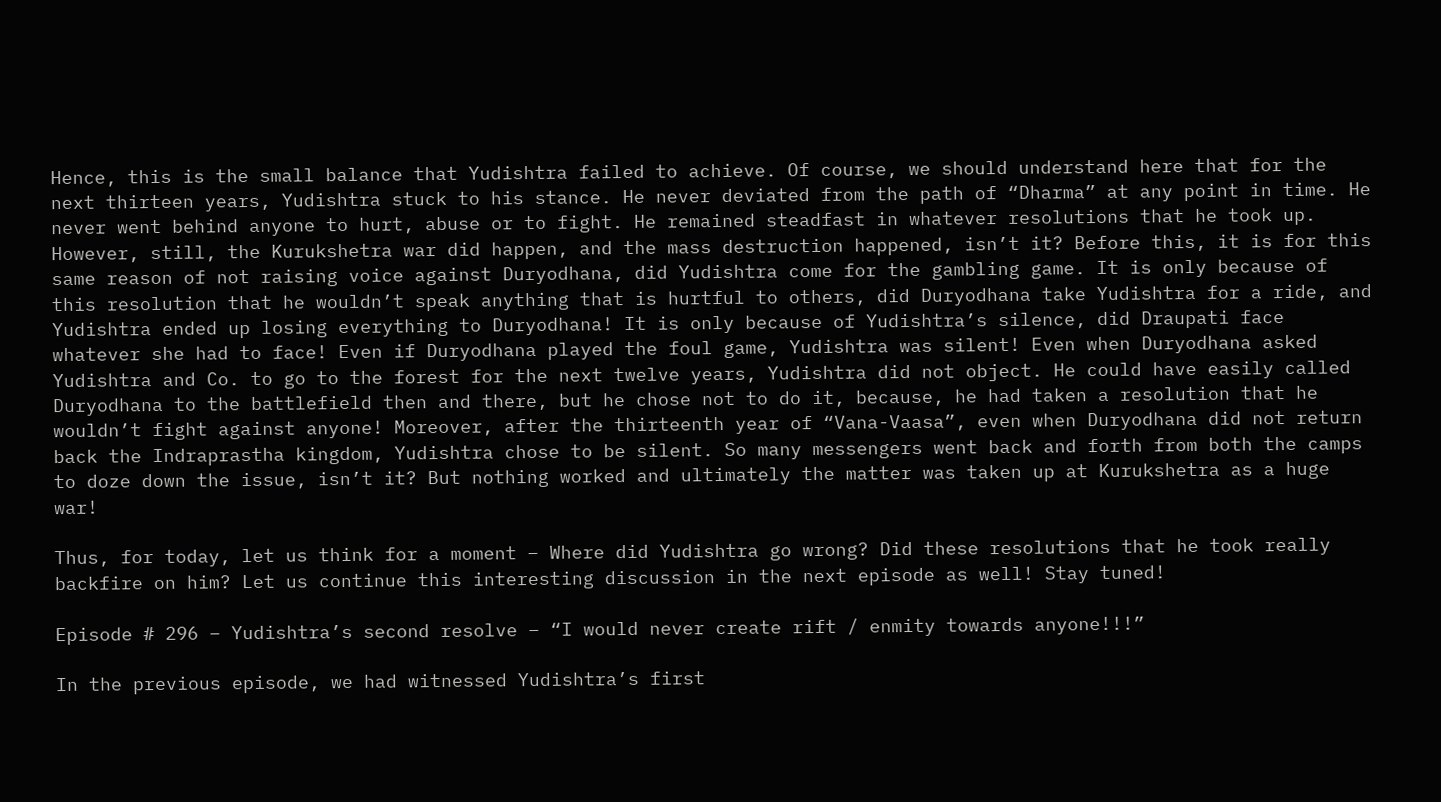Hence, this is the small balance that Yudishtra failed to achieve. Of course, we should understand here that for the next thirteen years, Yudishtra stuck to his stance. He never deviated from the path of “Dharma” at any point in time. He never went behind anyone to hurt, abuse or to fight. He remained steadfast in whatever resolutions that he took up. However, still, the Kurukshetra war did happen, and the mass destruction happened, isn’t it? Before this, it is for this same reason of not raising voice against Duryodhana, did Yudishtra come for the gambling game. It is only because of this resolution that he wouldn’t speak anything that is hurtful to others, did Duryodhana take Yudishtra for a ride, and Yudishtra ended up losing everything to Duryodhana! It is only because of Yudishtra’s silence, did Draupati face whatever she had to face! Even if Duryodhana played the foul game, Yudishtra was silent! Even when Duryodhana asked Yudishtra and Co. to go to the forest for the next twelve years, Yudishtra did not object. He could have easily called Duryodhana to the battlefield then and there, but he chose not to do it, because, he had taken a resolution that he wouldn’t fight against anyone! Moreover, after the thirteenth year of “Vana-Vaasa”, even when Duryodhana did not return back the Indraprastha kingdom, Yudishtra chose to be silent. So many messengers went back and forth from both the camps to doze down the issue, isn’t it? But nothing worked and ultimately the matter was taken up at Kurukshetra as a huge war!

Thus, for today, let us think for a moment – Where did Yudishtra go wrong? Did these resolutions that he took really backfire on him? Let us continue this interesting discussion in the next episode as well! Stay tuned!

Episode # 296 – Yudishtra’s second resolve – “I would never create rift / enmity towards anyone!!!”

In the previous episode, we had witnessed Yudishtra’s first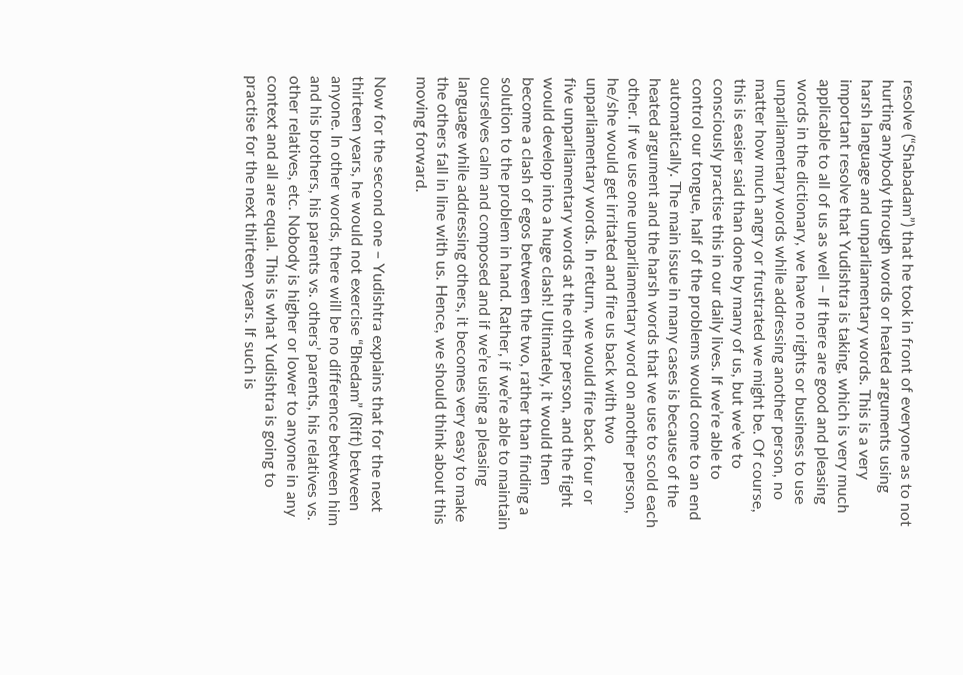resolve (“Shabadam”) that he took in front of everyone as to not hurting anybody through words or heated arguments using harsh language and unparliamentary words. This is a very important resolve that Yudishtra is taking, which is very much applicable to all of us as well – If there are good and pleasing words in the dictionary, we have no rights or business to use unparliamentary words while addressing another person, no matter how much angry or frustrated we might be. Of course, this is easier said than done by many of us, but we’ve to consciously practise this in our daily lives. If we’re able to control our tongue, half of the problems would come to an end automatically. The main issue in many cases is because of the heated argument and the harsh words that we use to scold each other. If we use one unparliamentary word on another person, he/she would get irritated and fire us back with two unparliamentary words. In return, we would fire back four or five unparliamentary words at the other person, and the fight would develop into a huge clash! Ultimately, it would then become a clash of egos between the two, rather than finding a solution to the problem in hand. Rather, if we’re able to maintain ourselves calm and composed and if we’re using a pleasing language while addressing others, it becomes very easy to make the others fall in line with us. Hence, we should think about this moving forward.

Now for the second one – Yudishtra explains that for the next thirteen years, he would not exercise “Bhedam” (Rift) between anyone. In other words, there will be no difference between him and his brothers, his parents vs. others’ parents, his relatives vs. other relatives, etc. Nobody is higher or lower to anyone in any context and all are equal. This is what Yudishtra is going to practise for the next thirteen years. If such is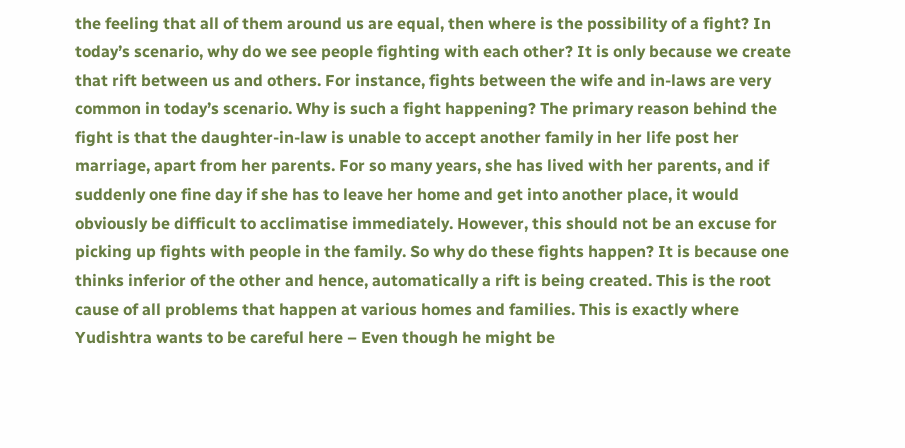the feeling that all of them around us are equal, then where is the possibility of a fight? In today’s scenario, why do we see people fighting with each other? It is only because we create that rift between us and others. For instance, fights between the wife and in-laws are very common in today’s scenario. Why is such a fight happening? The primary reason behind the fight is that the daughter-in-law is unable to accept another family in her life post her marriage, apart from her parents. For so many years, she has lived with her parents, and if suddenly one fine day if she has to leave her home and get into another place, it would obviously be difficult to acclimatise immediately. However, this should not be an excuse for picking up fights with people in the family. So why do these fights happen? It is because one thinks inferior of the other and hence, automatically a rift is being created. This is the root cause of all problems that happen at various homes and families. This is exactly where Yudishtra wants to be careful here – Even though he might be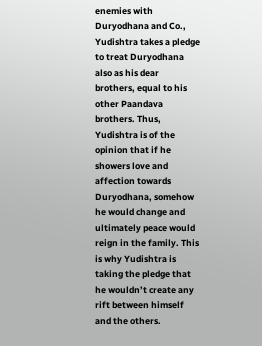enemies with Duryodhana and Co., Yudishtra takes a pledge to treat Duryodhana also as his dear brothers, equal to his other Paandava brothers. Thus, Yudishtra is of the opinion that if he showers love and affection towards Duryodhana, somehow he would change and ultimately peace would reign in the family. This is why Yudishtra is taking the pledge that he wouldn’t create any rift between himself and the others.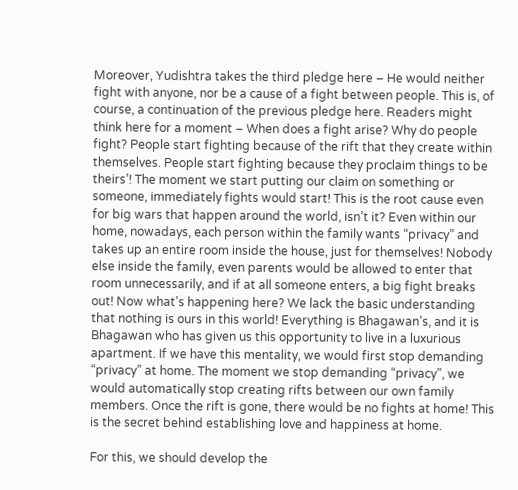Moreover, Yudishtra takes the third pledge here – He would neither fight with anyone, nor be a cause of a fight between people. This is, of course, a continuation of the previous pledge here. Readers might think here for a moment – When does a fight arise? Why do people fight? People start fighting because of the rift that they create within themselves. People start fighting because they proclaim things to be theirs’! The moment we start putting our claim on something or someone, immediately fights would start! This is the root cause even for big wars that happen around the world, isn’t it? Even within our home, nowadays, each person within the family wants “privacy” and takes up an entire room inside the house, just for themselves! Nobody else inside the family, even parents would be allowed to enter that room unnecessarily, and if at all someone enters, a big fight breaks out! Now what’s happening here? We lack the basic understanding that nothing is ours in this world! Everything is Bhagawan’s, and it is Bhagawan who has given us this opportunity to live in a luxurious apartment. If we have this mentality, we would first stop demanding “privacy” at home. The moment we stop demanding “privacy”, we would automatically stop creating rifts between our own family members. Once the rift is gone, there would be no fights at home! This is the secret behind establishing love and happiness at home.

For this, we should develop the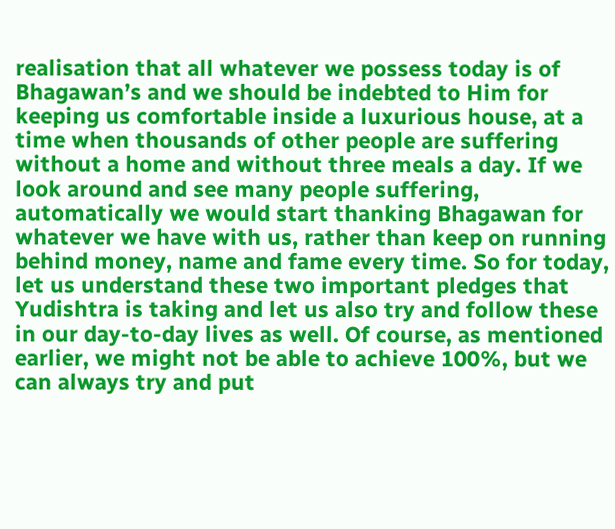realisation that all whatever we possess today is of Bhagawan’s and we should be indebted to Him for keeping us comfortable inside a luxurious house, at a time when thousands of other people are suffering without a home and without three meals a day. If we look around and see many people suffering, automatically we would start thanking Bhagawan for whatever we have with us, rather than keep on running behind money, name and fame every time. So for today, let us understand these two important pledges that Yudishtra is taking and let us also try and follow these in our day-to-day lives as well. Of course, as mentioned earlier, we might not be able to achieve 100%, but we can always try and put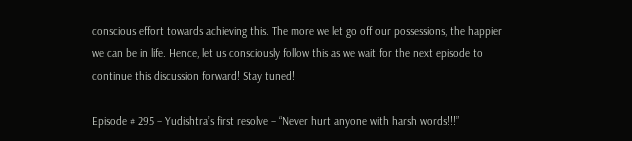conscious effort towards achieving this. The more we let go off our possessions, the happier we can be in life. Hence, let us consciously follow this as we wait for the next episode to continue this discussion forward! Stay tuned!

Episode # 295 – Yudishtra’s first resolve – “Never hurt anyone with harsh words!!!”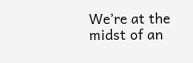We’re at the midst of an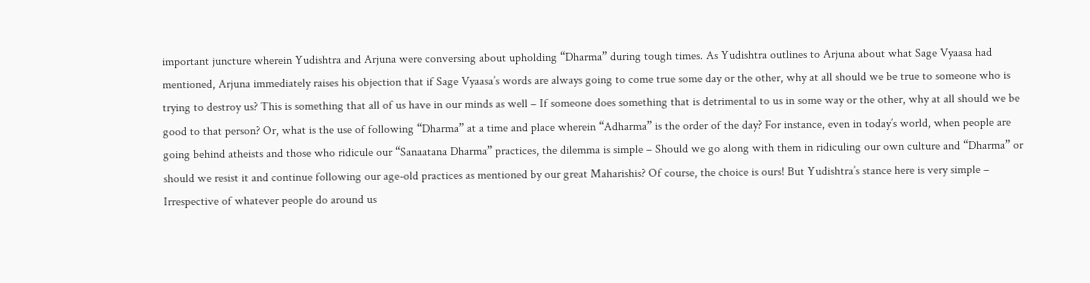important juncture wherein Yudishtra and Arjuna were conversing about upholding “Dharma” during tough times. As Yudishtra outlines to Arjuna about what Sage Vyaasa had mentioned, Arjuna immediately raises his objection that if Sage Vyaasa’s words are always going to come true some day or the other, why at all should we be true to someone who is trying to destroy us? This is something that all of us have in our minds as well – If someone does something that is detrimental to us in some way or the other, why at all should we be good to that person? Or, what is the use of following “Dharma” at a time and place wherein “Adharma” is the order of the day? For instance, even in today’s world, when people are going behind atheists and those who ridicule our “Sanaatana Dharma” practices, the dilemma is simple – Should we go along with them in ridiculing our own culture and “Dharma” or should we resist it and continue following our age-old practices as mentioned by our great Maharishis? Of course, the choice is ours! But Yudishtra’s stance here is very simple – Irrespective of whatever people do around us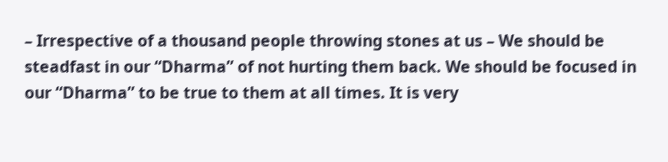– Irrespective of a thousand people throwing stones at us – We should be steadfast in our “Dharma” of not hurting them back. We should be focused in our “Dharma” to be true to them at all times. It is very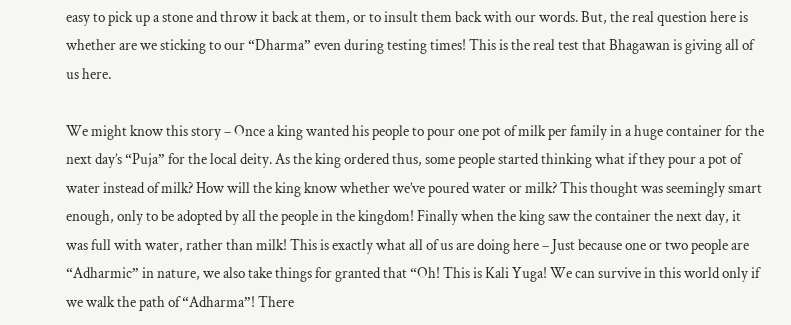easy to pick up a stone and throw it back at them, or to insult them back with our words. But, the real question here is whether are we sticking to our “Dharma” even during testing times! This is the real test that Bhagawan is giving all of us here.

We might know this story – Once a king wanted his people to pour one pot of milk per family in a huge container for the next day’s “Puja” for the local deity. As the king ordered thus, some people started thinking what if they pour a pot of water instead of milk? How will the king know whether we’ve poured water or milk? This thought was seemingly smart enough, only to be adopted by all the people in the kingdom! Finally when the king saw the container the next day, it was full with water, rather than milk! This is exactly what all of us are doing here – Just because one or two people are “Adharmic” in nature, we also take things for granted that “Oh! This is Kali Yuga! We can survive in this world only if we walk the path of “Adharma”! There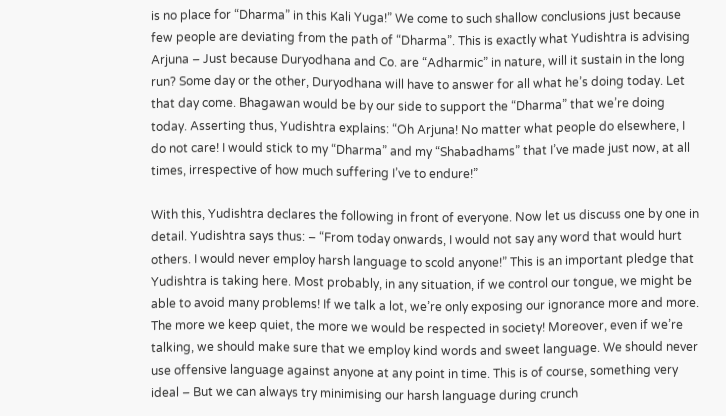is no place for “Dharma” in this Kali Yuga!” We come to such shallow conclusions just because few people are deviating from the path of “Dharma”. This is exactly what Yudishtra is advising Arjuna – Just because Duryodhana and Co. are “Adharmic” in nature, will it sustain in the long run? Some day or the other, Duryodhana will have to answer for all what he’s doing today. Let that day come. Bhagawan would be by our side to support the “Dharma” that we’re doing today. Asserting thus, Yudishtra explains: “Oh Arjuna! No matter what people do elsewhere, I do not care! I would stick to my “Dharma” and my “Shabadhams” that I’ve made just now, at all times, irrespective of how much suffering I’ve to endure!”

With this, Yudishtra declares the following in front of everyone. Now let us discuss one by one in detail. Yudishtra says thus: – “From today onwards, I would not say any word that would hurt others. I would never employ harsh language to scold anyone!” This is an important pledge that Yudishtra is taking here. Most probably, in any situation, if we control our tongue, we might be able to avoid many problems! If we talk a lot, we’re only exposing our ignorance more and more. The more we keep quiet, the more we would be respected in society! Moreover, even if we’re talking, we should make sure that we employ kind words and sweet language. We should never use offensive language against anyone at any point in time. This is of course, something very ideal – But we can always try minimising our harsh language during crunch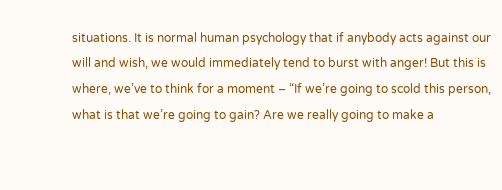situations. It is normal human psychology that if anybody acts against our will and wish, we would immediately tend to burst with anger! But this is where, we’ve to think for a moment – “If we’re going to scold this person, what is that we’re going to gain? Are we really going to make a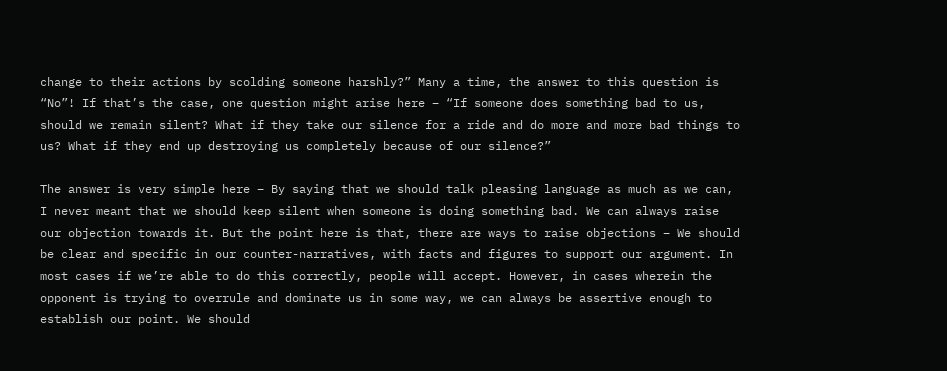change to their actions by scolding someone harshly?” Many a time, the answer to this question is “No”! If that’s the case, one question might arise here – “If someone does something bad to us, should we remain silent? What if they take our silence for a ride and do more and more bad things to us? What if they end up destroying us completely because of our silence?”

The answer is very simple here – By saying that we should talk pleasing language as much as we can, I never meant that we should keep silent when someone is doing something bad. We can always raise our objection towards it. But the point here is that, there are ways to raise objections – We should be clear and specific in our counter-narratives, with facts and figures to support our argument. In most cases if we’re able to do this correctly, people will accept. However, in cases wherein the opponent is trying to overrule and dominate us in some way, we can always be assertive enough to establish our point. We should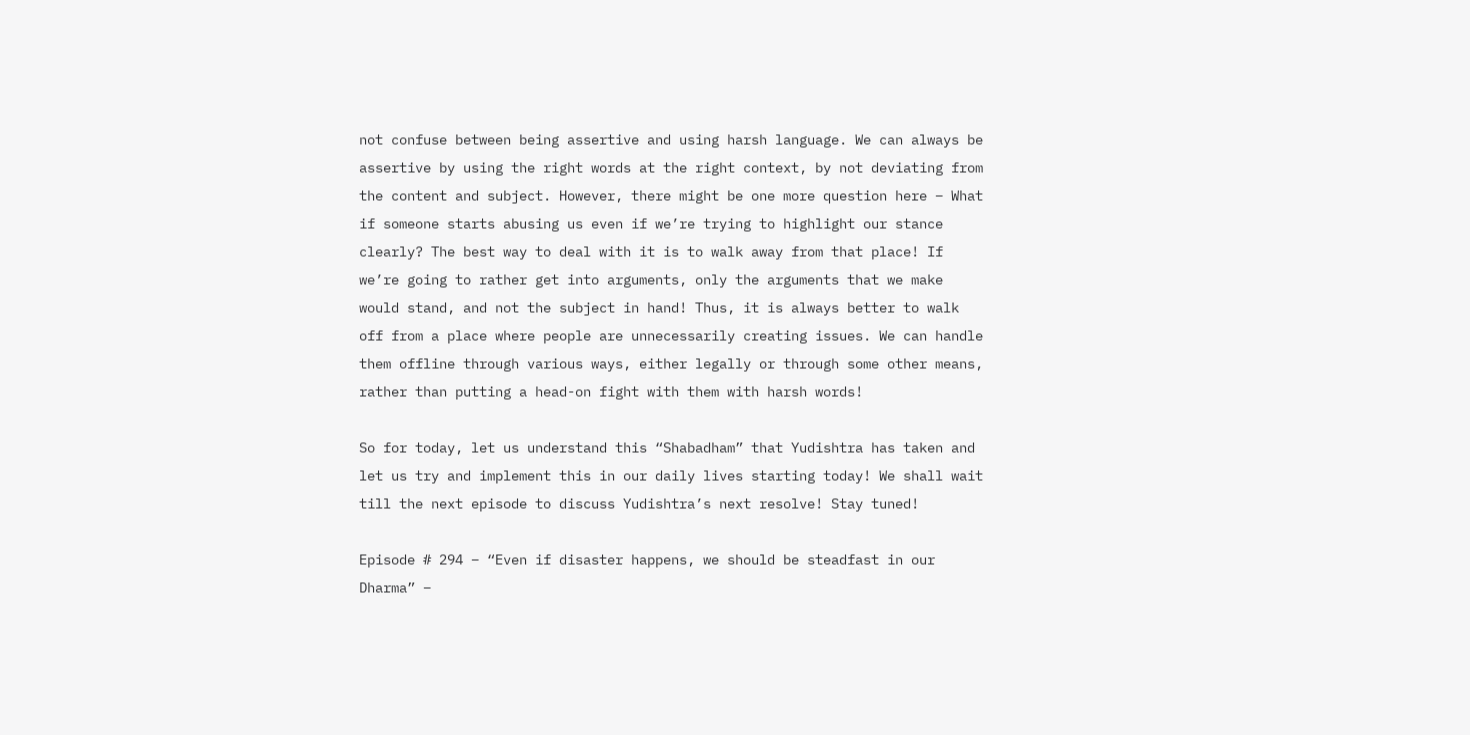not confuse between being assertive and using harsh language. We can always be assertive by using the right words at the right context, by not deviating from the content and subject. However, there might be one more question here – What if someone starts abusing us even if we’re trying to highlight our stance clearly? The best way to deal with it is to walk away from that place! If we’re going to rather get into arguments, only the arguments that we make would stand, and not the subject in hand! Thus, it is always better to walk off from a place where people are unnecessarily creating issues. We can handle them offline through various ways, either legally or through some other means, rather than putting a head-on fight with them with harsh words!

So for today, let us understand this “Shabadham” that Yudishtra has taken and let us try and implement this in our daily lives starting today! We shall wait till the next episode to discuss Yudishtra’s next resolve! Stay tuned!

Episode # 294 – “Even if disaster happens, we should be steadfast in our Dharma” –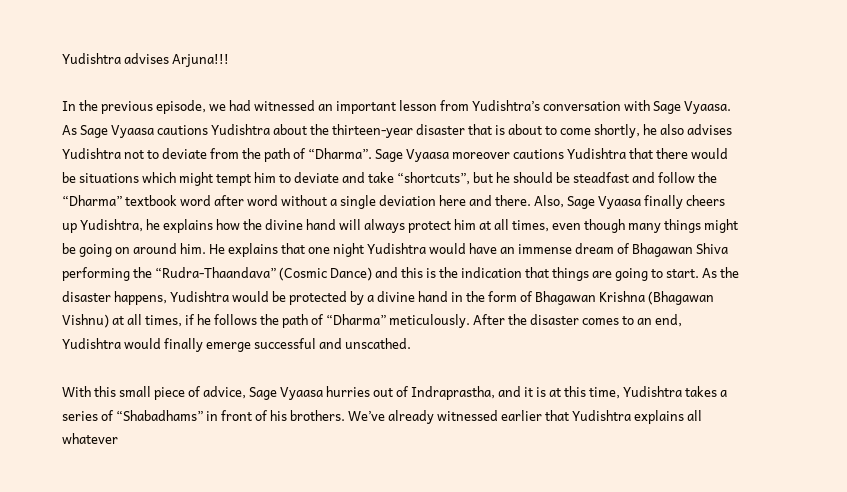Yudishtra advises Arjuna!!!

In the previous episode, we had witnessed an important lesson from Yudishtra’s conversation with Sage Vyaasa. As Sage Vyaasa cautions Yudishtra about the thirteen-year disaster that is about to come shortly, he also advises Yudishtra not to deviate from the path of “Dharma”. Sage Vyaasa moreover cautions Yudishtra that there would be situations which might tempt him to deviate and take “shortcuts”, but he should be steadfast and follow the “Dharma” textbook word after word without a single deviation here and there. Also, Sage Vyaasa finally cheers up Yudishtra, he explains how the divine hand will always protect him at all times, even though many things might be going on around him. He explains that one night Yudishtra would have an immense dream of Bhagawan Shiva performing the “Rudra-Thaandava” (Cosmic Dance) and this is the indication that things are going to start. As the disaster happens, Yudishtra would be protected by a divine hand in the form of Bhagawan Krishna (Bhagawan Vishnu) at all times, if he follows the path of “Dharma” meticulously. After the disaster comes to an end, Yudishtra would finally emerge successful and unscathed.

With this small piece of advice, Sage Vyaasa hurries out of Indraprastha, and it is at this time, Yudishtra takes a series of “Shabadhams” in front of his brothers. We’ve already witnessed earlier that Yudishtra explains all whatever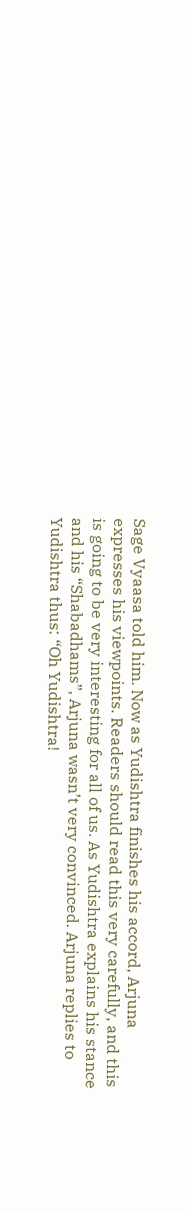Sage Vyaasa told him. Now as Yudishtra finishes his accord, Arjuna expresses his viewpoints. Readers should read this very carefully, and this is going to be very interesting for all of us. As Yudishtra explains his stance and his “Shabadhams”, Arjuna wasn’t very convinced. Arjuna replies to Yudishtra thus: “Oh Yudishtra!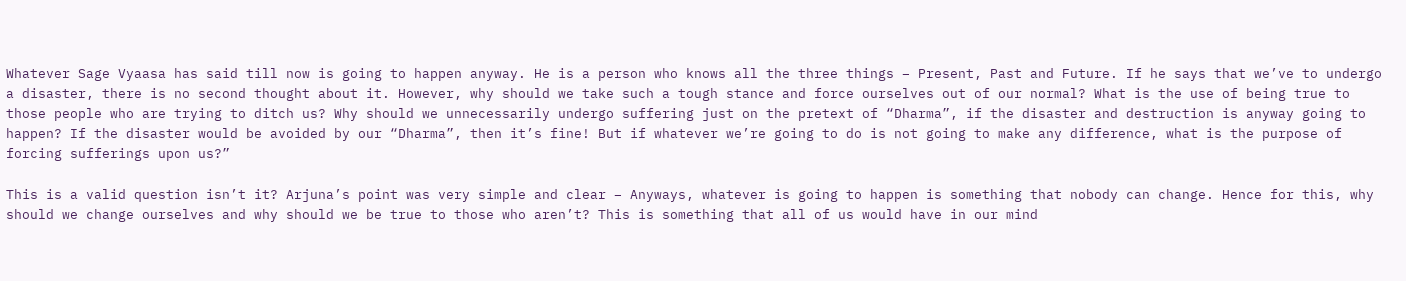Whatever Sage Vyaasa has said till now is going to happen anyway. He is a person who knows all the three things – Present, Past and Future. If he says that we’ve to undergo a disaster, there is no second thought about it. However, why should we take such a tough stance and force ourselves out of our normal? What is the use of being true to those people who are trying to ditch us? Why should we unnecessarily undergo suffering just on the pretext of “Dharma”, if the disaster and destruction is anyway going to happen? If the disaster would be avoided by our “Dharma”, then it’s fine! But if whatever we’re going to do is not going to make any difference, what is the purpose of forcing sufferings upon us?”

This is a valid question isn’t it? Arjuna’s point was very simple and clear – Anyways, whatever is going to happen is something that nobody can change. Hence for this, why should we change ourselves and why should we be true to those who aren’t? This is something that all of us would have in our mind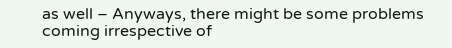as well – Anyways, there might be some problems coming irrespective of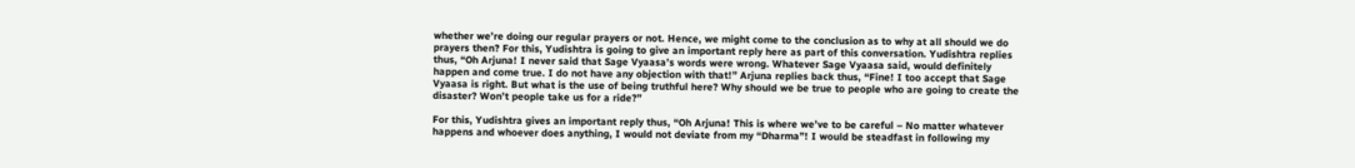whether we’re doing our regular prayers or not. Hence, we might come to the conclusion as to why at all should we do prayers then? For this, Yudishtra is going to give an important reply here as part of this conversation. Yudishtra replies thus, “Oh Arjuna! I never said that Sage Vyaasa’s words were wrong. Whatever Sage Vyaasa said, would definitely happen and come true. I do not have any objection with that!” Arjuna replies back thus, “Fine! I too accept that Sage Vyaasa is right. But what is the use of being truthful here? Why should we be true to people who are going to create the disaster? Won’t people take us for a ride?”

For this, Yudishtra gives an important reply thus, “Oh Arjuna! This is where we’ve to be careful – No matter whatever happens and whoever does anything, I would not deviate from my “Dharma”! I would be steadfast in following my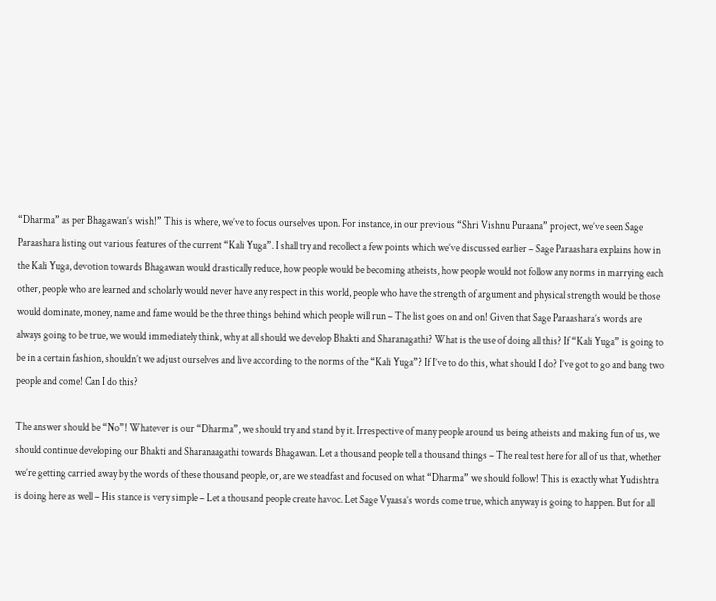“Dharma” as per Bhagawan’s wish!” This is where, we’ve to focus ourselves upon. For instance, in our previous “Shri Vishnu Puraana” project, we’ve seen Sage Paraashara listing out various features of the current “Kali Yuga”. I shall try and recollect a few points which we’ve discussed earlier – Sage Paraashara explains how in the Kali Yuga, devotion towards Bhagawan would drastically reduce, how people would be becoming atheists, how people would not follow any norms in marrying each other, people who are learned and scholarly would never have any respect in this world, people who have the strength of argument and physical strength would be those would dominate, money, name and fame would be the three things behind which people will run – The list goes on and on! Given that Sage Paraashara’s words are always going to be true, we would immediately think, why at all should we develop Bhakti and Sharanagathi? What is the use of doing all this? If “Kali Yuga” is going to be in a certain fashion, shouldn’t we adjust ourselves and live according to the norms of the “Kali Yuga”? If I’ve to do this, what should I do? I’ve got to go and bang two people and come! Can I do this?

The answer should be “No”! Whatever is our “Dharma”, we should try and stand by it. Irrespective of many people around us being atheists and making fun of us, we should continue developing our Bhakti and Sharanaagathi towards Bhagawan. Let a thousand people tell a thousand things – The real test here for all of us that, whether we’re getting carried away by the words of these thousand people, or, are we steadfast and focused on what “Dharma” we should follow! This is exactly what Yudishtra is doing here as well – His stance is very simple – Let a thousand people create havoc. Let Sage Vyaasa’s words come true, which anyway is going to happen. But for all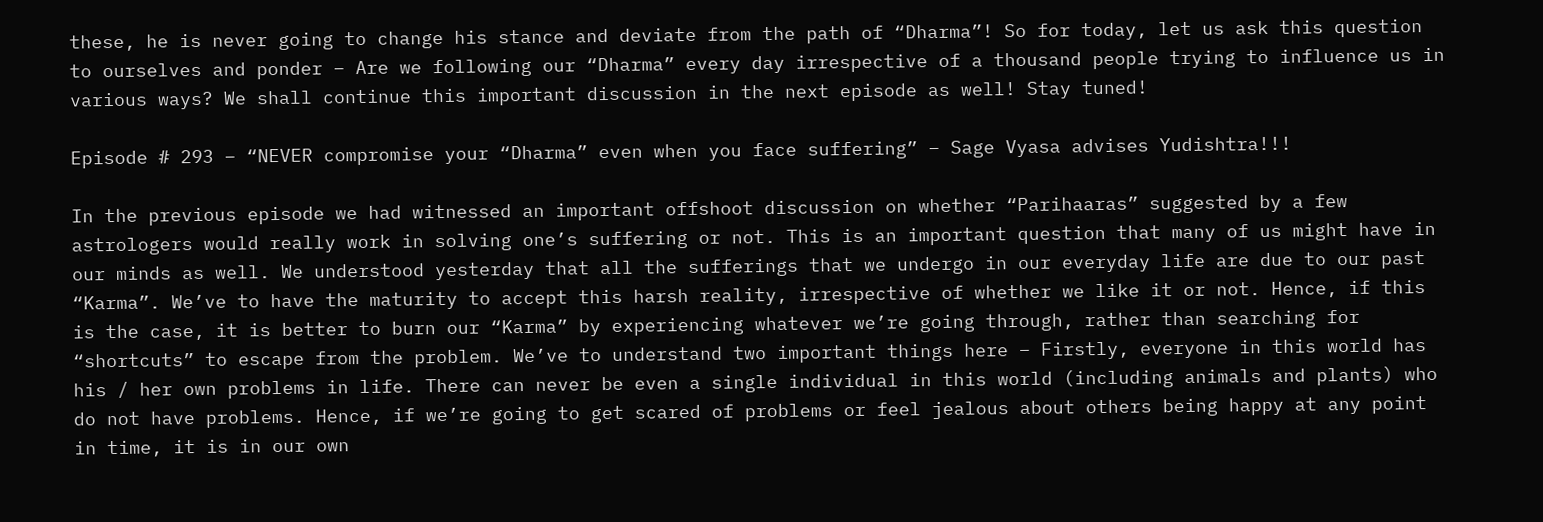these, he is never going to change his stance and deviate from the path of “Dharma”! So for today, let us ask this question to ourselves and ponder – Are we following our “Dharma” every day irrespective of a thousand people trying to influence us in various ways? We shall continue this important discussion in the next episode as well! Stay tuned!

Episode # 293 – “NEVER compromise your “Dharma” even when you face suffering” – Sage Vyasa advises Yudishtra!!!

In the previous episode we had witnessed an important offshoot discussion on whether “Parihaaras” suggested by a few astrologers would really work in solving one’s suffering or not. This is an important question that many of us might have in our minds as well. We understood yesterday that all the sufferings that we undergo in our everyday life are due to our past “Karma”. We’ve to have the maturity to accept this harsh reality, irrespective of whether we like it or not. Hence, if this is the case, it is better to burn our “Karma” by experiencing whatever we’re going through, rather than searching for “shortcuts” to escape from the problem. We’ve to understand two important things here – Firstly, everyone in this world has his / her own problems in life. There can never be even a single individual in this world (including animals and plants) who do not have problems. Hence, if we’re going to get scared of problems or feel jealous about others being happy at any point in time, it is in our own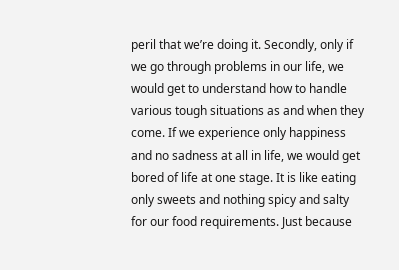peril that we’re doing it. Secondly, only if we go through problems in our life, we would get to understand how to handle various tough situations as and when they come. If we experience only happiness and no sadness at all in life, we would get bored of life at one stage. It is like eating only sweets and nothing spicy and salty for our food requirements. Just because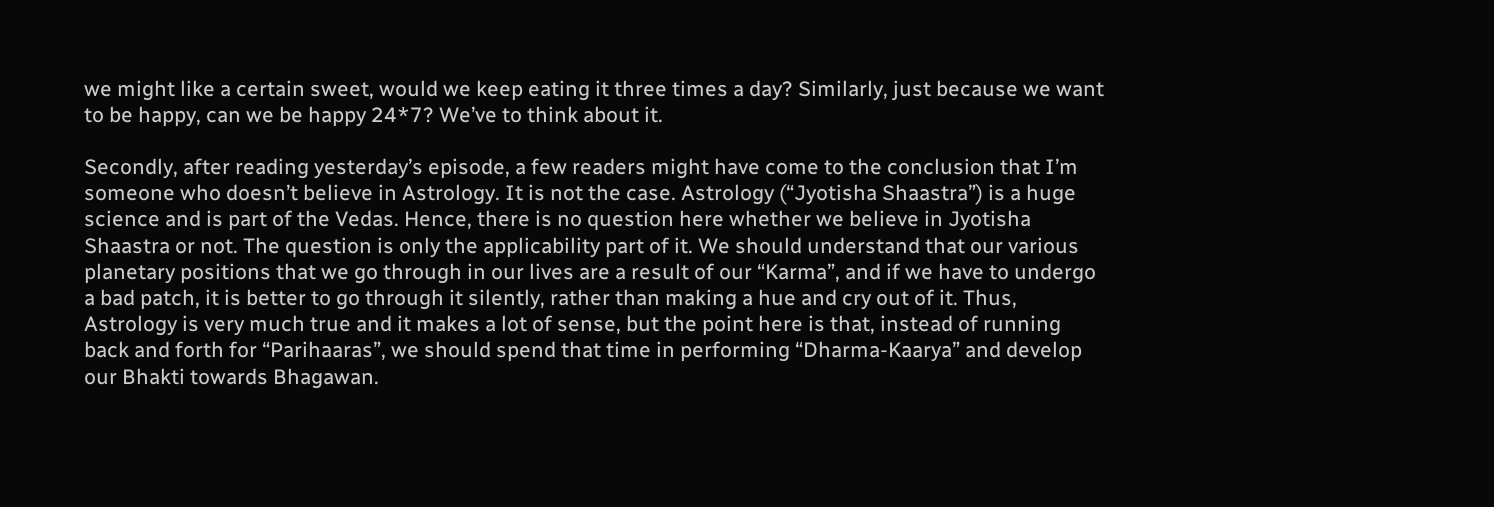we might like a certain sweet, would we keep eating it three times a day? Similarly, just because we want to be happy, can we be happy 24*7? We’ve to think about it.

Secondly, after reading yesterday’s episode, a few readers might have come to the conclusion that I’m someone who doesn’t believe in Astrology. It is not the case. Astrology (“Jyotisha Shaastra”) is a huge science and is part of the Vedas. Hence, there is no question here whether we believe in Jyotisha Shaastra or not. The question is only the applicability part of it. We should understand that our various planetary positions that we go through in our lives are a result of our “Karma”, and if we have to undergo a bad patch, it is better to go through it silently, rather than making a hue and cry out of it. Thus, Astrology is very much true and it makes a lot of sense, but the point here is that, instead of running back and forth for “Parihaaras”, we should spend that time in performing “Dharma-Kaarya” and develop our Bhakti towards Bhagawan.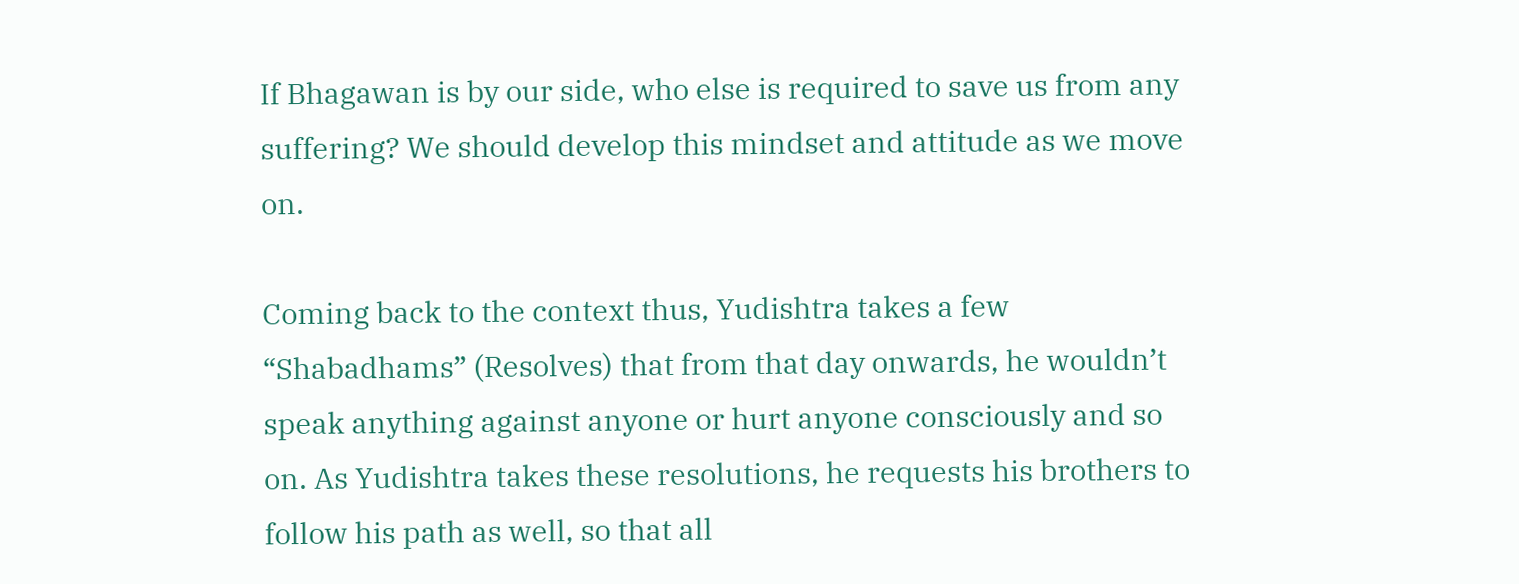If Bhagawan is by our side, who else is required to save us from any suffering? We should develop this mindset and attitude as we move on.

Coming back to the context thus, Yudishtra takes a few “Shabadhams” (Resolves) that from that day onwards, he wouldn’t speak anything against anyone or hurt anyone consciously and so on. As Yudishtra takes these resolutions, he requests his brothers to follow his path as well, so that all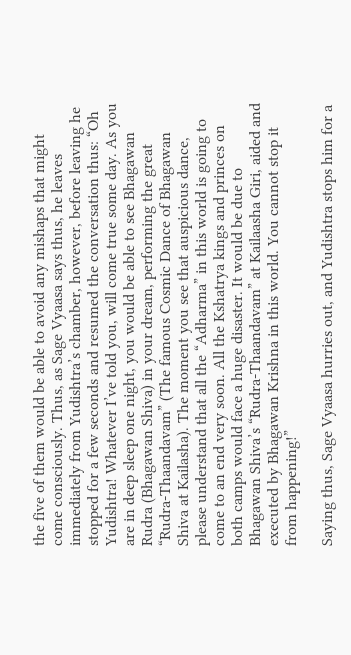the five of them would be able to avoid any mishaps that might come consciously. Thus, as Sage Vyaasa says thus, he leaves immediately from Yudishtra’s chamber, however, before leaving he stopped for a few seconds and resumed the conversation thus: “Oh Yudishtra! Whatever I’ve told you, will come true some day. As you are in deep sleep one night, you would be able to see Bhagawan Rudra (Bhagawan Shiva) in your dream, performing the great “Rudra-Thaandavam” (The famous Cosmic Dance of Bhagawan Shiva at Kailasha). The moment you see that auspicious dance, please understand that all the “Adharma” in this world is going to come to an end very soon. All the Kshatrya kings and princes on both camps would face a huge disaster. It would be due to Bhagawan Shiva’s “Rudra-Thaandavam” at Kailaasha Giri, aided and executed by Bhagawan Krishna in this world. You cannot stop it from happening!”

Saying thus, Sage Vyaasa hurries out, and Yudishtra stops him for a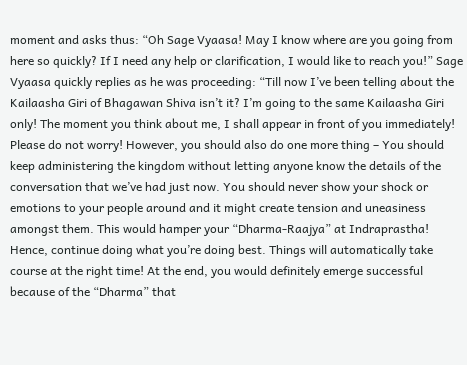moment and asks thus: “Oh Sage Vyaasa! May I know where are you going from here so quickly? If I need any help or clarification, I would like to reach you!” Sage Vyaasa quickly replies as he was proceeding: “Till now I’ve been telling about the Kailaasha Giri of Bhagawan Shiva isn’t it? I’m going to the same Kailaasha Giri only! The moment you think about me, I shall appear in front of you immediately! Please do not worry! However, you should also do one more thing – You should keep administering the kingdom without letting anyone know the details of the conversation that we’ve had just now. You should never show your shock or emotions to your people around and it might create tension and uneasiness amongst them. This would hamper your “Dharma-Raajya” at Indraprastha! Hence, continue doing what you’re doing best. Things will automatically take course at the right time! At the end, you would definitely emerge successful because of the “Dharma” that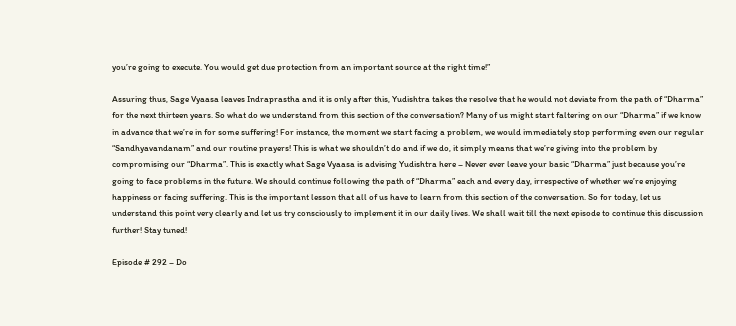you’re going to execute. You would get due protection from an important source at the right time!”

Assuring thus, Sage Vyaasa leaves Indraprastha and it is only after this, Yudishtra takes the resolve that he would not deviate from the path of “Dharma” for the next thirteen years. So what do we understand from this section of the conversation? Many of us might start faltering on our “Dharma” if we know in advance that we’re in for some suffering! For instance, the moment we start facing a problem, we would immediately stop performing even our regular “Sandhyavandanam” and our routine prayers! This is what we shouldn’t do and if we do, it simply means that we’re giving into the problem by compromising our “Dharma”. This is exactly what Sage Vyaasa is advising Yudishtra here – Never ever leave your basic “Dharma” just because you’re going to face problems in the future. We should continue following the path of “Dharma” each and every day, irrespective of whether we’re enjoying happiness or facing suffering. This is the important lesson that all of us have to learn from this section of the conversation. So for today, let us understand this point very clearly and let us try consciously to implement it in our daily lives. We shall wait till the next episode to continue this discussion further! Stay tuned!

Episode # 292 – Do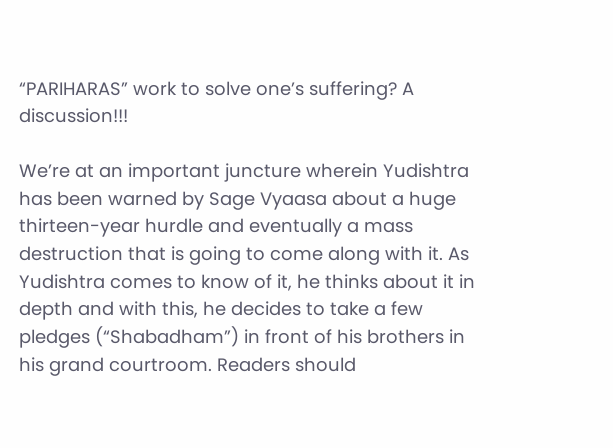“PARIHARAS” work to solve one’s suffering? A discussion!!!

We’re at an important juncture wherein Yudishtra has been warned by Sage Vyaasa about a huge thirteen-year hurdle and eventually a mass destruction that is going to come along with it. As Yudishtra comes to know of it, he thinks about it in depth and with this, he decides to take a few pledges (“Shabadham”) in front of his brothers in his grand courtroom. Readers should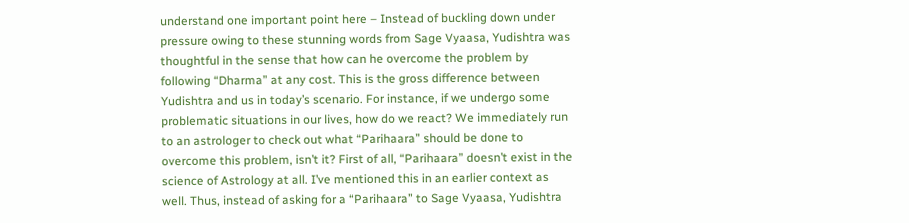understand one important point here – Instead of buckling down under pressure owing to these stunning words from Sage Vyaasa, Yudishtra was thoughtful in the sense that how can he overcome the problem by following “Dharma” at any cost. This is the gross difference between Yudishtra and us in today’s scenario. For instance, if we undergo some problematic situations in our lives, how do we react? We immediately run to an astrologer to check out what “Parihaara” should be done to overcome this problem, isn’t it? First of all, “Parihaara” doesn’t exist in the science of Astrology at all. I’ve mentioned this in an earlier context as well. Thus, instead of asking for a “Parihaara” to Sage Vyaasa, Yudishtra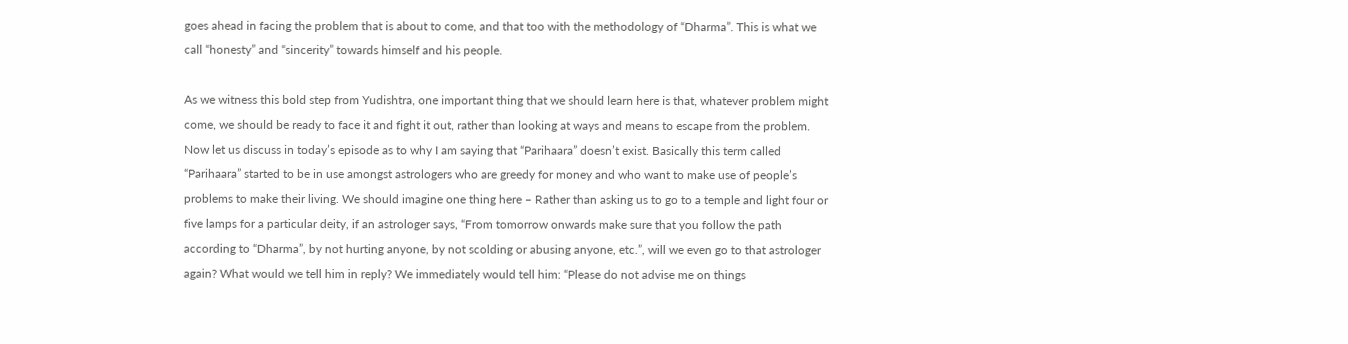goes ahead in facing the problem that is about to come, and that too with the methodology of “Dharma”. This is what we call “honesty” and “sincerity” towards himself and his people.

As we witness this bold step from Yudishtra, one important thing that we should learn here is that, whatever problem might come, we should be ready to face it and fight it out, rather than looking at ways and means to escape from the problem. Now let us discuss in today’s episode as to why I am saying that “Parihaara” doesn’t exist. Basically this term called “Parihaara” started to be in use amongst astrologers who are greedy for money and who want to make use of people’s problems to make their living. We should imagine one thing here – Rather than asking us to go to a temple and light four or five lamps for a particular deity, if an astrologer says, “From tomorrow onwards make sure that you follow the path according to “Dharma”, by not hurting anyone, by not scolding or abusing anyone, etc.”, will we even go to that astrologer again? What would we tell him in reply? We immediately would tell him: “Please do not advise me on things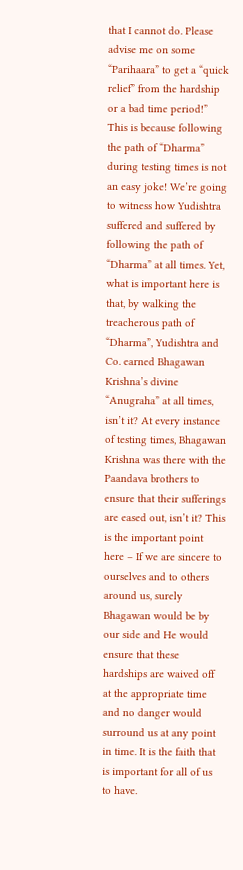that I cannot do. Please advise me on some “Parihaara” to get a “quick relief” from the hardship or a bad time period!” This is because following the path of “Dharma” during testing times is not an easy joke! We’re going to witness how Yudishtra suffered and suffered by following the path of “Dharma” at all times. Yet, what is important here is that, by walking the treacherous path of “Dharma”, Yudishtra and Co. earned Bhagawan Krishna’s divine “Anugraha” at all times, isn’t it? At every instance of testing times, Bhagawan Krishna was there with the Paandava brothers to ensure that their sufferings are eased out, isn’t it? This is the important point here – If we are sincere to ourselves and to others around us, surely Bhagawan would be by our side and He would ensure that these hardships are waived off at the appropriate time and no danger would surround us at any point in time. It is the faith that is important for all of us to have.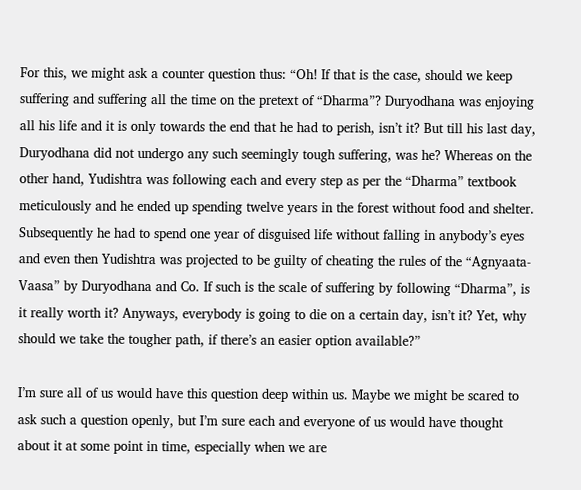For this, we might ask a counter question thus: “Oh! If that is the case, should we keep suffering and suffering all the time on the pretext of “Dharma”? Duryodhana was enjoying all his life and it is only towards the end that he had to perish, isn’t it? But till his last day, Duryodhana did not undergo any such seemingly tough suffering, was he? Whereas on the other hand, Yudishtra was following each and every step as per the “Dharma” textbook meticulously and he ended up spending twelve years in the forest without food and shelter. Subsequently he had to spend one year of disguised life without falling in anybody’s eyes and even then Yudishtra was projected to be guilty of cheating the rules of the “Agnyaata-Vaasa” by Duryodhana and Co. If such is the scale of suffering by following “Dharma”, is it really worth it? Anyways, everybody is going to die on a certain day, isn’t it? Yet, why should we take the tougher path, if there’s an easier option available?”

I’m sure all of us would have this question deep within us. Maybe we might be scared to ask such a question openly, but I’m sure each and everyone of us would have thought about it at some point in time, especially when we are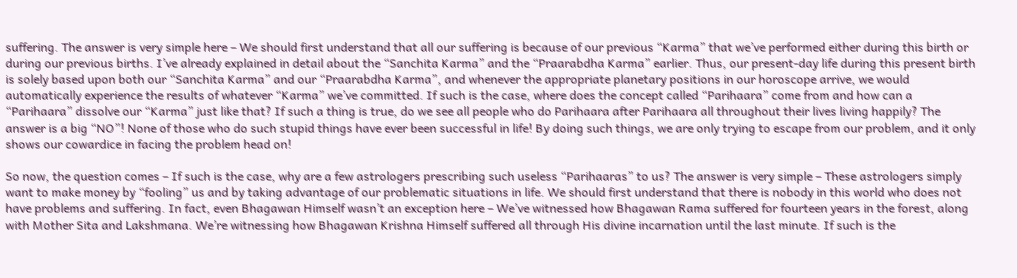suffering. The answer is very simple here – We should first understand that all our suffering is because of our previous “Karma” that we’ve performed either during this birth or during our previous births. I’ve already explained in detail about the “Sanchita Karma” and the “Praarabdha Karma” earlier. Thus, our present-day life during this present birth is solely based upon both our “Sanchita Karma” and our “Praarabdha Karma”, and whenever the appropriate planetary positions in our horoscope arrive, we would automatically experience the results of whatever “Karma” we’ve committed. If such is the case, where does the concept called “Parihaara” come from and how can a “Parihaara” dissolve our “Karma” just like that? If such a thing is true, do we see all people who do Parihaara after Parihaara all throughout their lives living happily? The answer is a big “NO”! None of those who do such stupid things have ever been successful in life! By doing such things, we are only trying to escape from our problem, and it only shows our cowardice in facing the problem head on!

So now, the question comes – If such is the case, why are a few astrologers prescribing such useless “Parihaaras” to us? The answer is very simple – These astrologers simply want to make money by “fooling” us and by taking advantage of our problematic situations in life. We should first understand that there is nobody in this world who does not have problems and suffering. In fact, even Bhagawan Himself wasn’t an exception here – We’ve witnessed how Bhagawan Rama suffered for fourteen years in the forest, along with Mother Sita and Lakshmana. We’re witnessing how Bhagawan Krishna Himself suffered all through His divine incarnation until the last minute. If such is the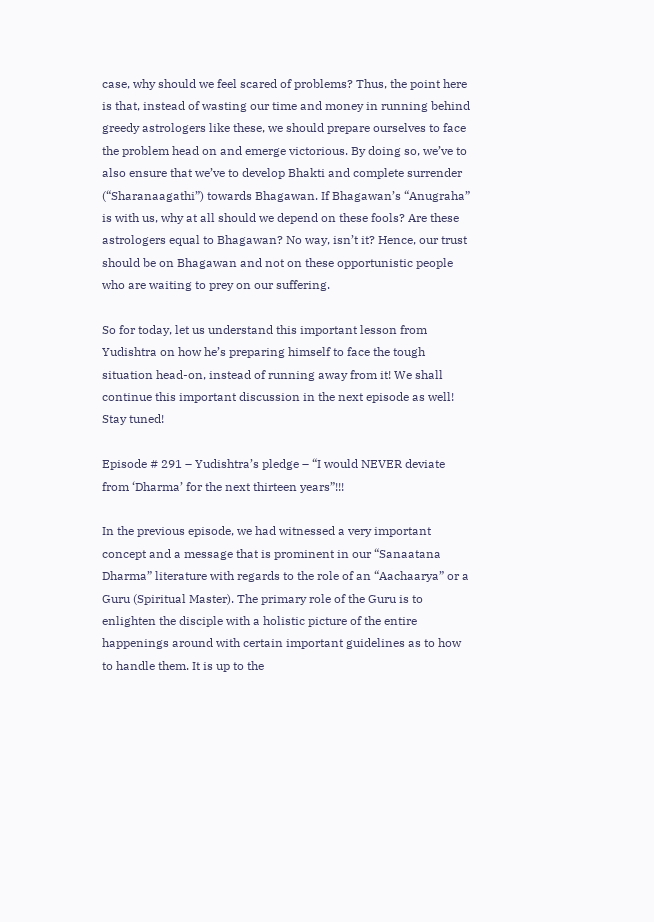case, why should we feel scared of problems? Thus, the point here is that, instead of wasting our time and money in running behind greedy astrologers like these, we should prepare ourselves to face the problem head on and emerge victorious. By doing so, we’ve to also ensure that we’ve to develop Bhakti and complete surrender (“Sharanaagathi”) towards Bhagawan. If Bhagawan’s “Anugraha” is with us, why at all should we depend on these fools? Are these astrologers equal to Bhagawan? No way, isn’t it? Hence, our trust should be on Bhagawan and not on these opportunistic people who are waiting to prey on our suffering.

So for today, let us understand this important lesson from Yudishtra on how he’s preparing himself to face the tough situation head-on, instead of running away from it! We shall continue this important discussion in the next episode as well! Stay tuned!

Episode # 291 – Yudishtra’s pledge – “I would NEVER deviate from ‘Dharma’ for the next thirteen years”!!!

In the previous episode, we had witnessed a very important concept and a message that is prominent in our “Sanaatana Dharma” literature with regards to the role of an “Aachaarya” or a Guru (Spiritual Master). The primary role of the Guru is to enlighten the disciple with a holistic picture of the entire happenings around with certain important guidelines as to how to handle them. It is up to the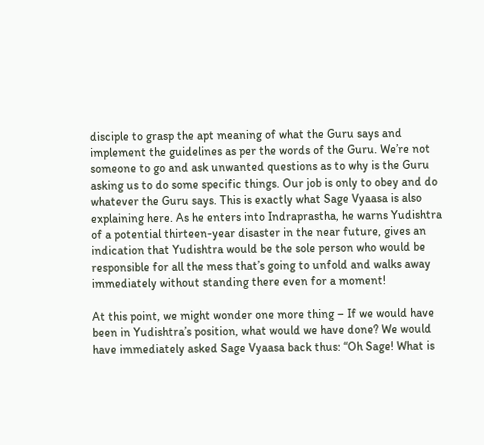disciple to grasp the apt meaning of what the Guru says and implement the guidelines as per the words of the Guru. We’re not someone to go and ask unwanted questions as to why is the Guru asking us to do some specific things. Our job is only to obey and do whatever the Guru says. This is exactly what Sage Vyaasa is also explaining here. As he enters into Indraprastha, he warns Yudishtra of a potential thirteen-year disaster in the near future, gives an indication that Yudishtra would be the sole person who would be responsible for all the mess that’s going to unfold and walks away immediately without standing there even for a moment!

At this point, we might wonder one more thing – If we would have been in Yudishtra’s position, what would we have done? We would have immediately asked Sage Vyaasa back thus: “Oh Sage! What is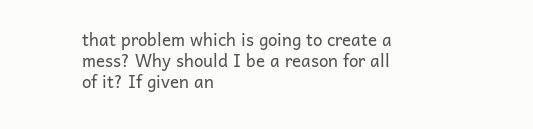that problem which is going to create a mess? Why should I be a reason for all of it? If given an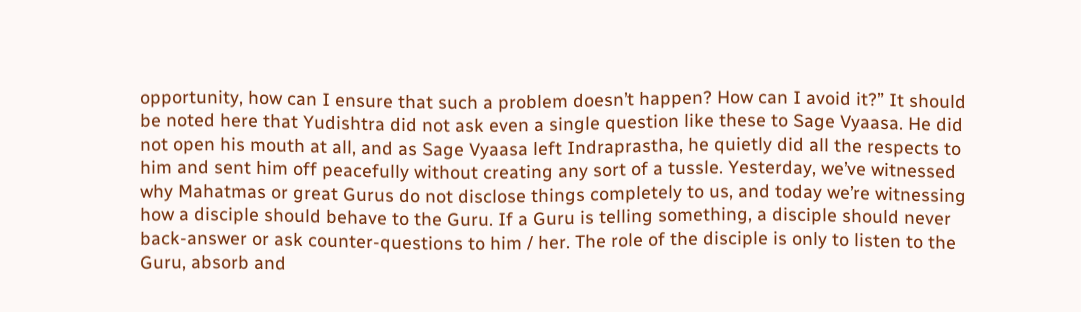opportunity, how can I ensure that such a problem doesn’t happen? How can I avoid it?” It should be noted here that Yudishtra did not ask even a single question like these to Sage Vyaasa. He did not open his mouth at all, and as Sage Vyaasa left Indraprastha, he quietly did all the respects to him and sent him off peacefully without creating any sort of a tussle. Yesterday, we’ve witnessed why Mahatmas or great Gurus do not disclose things completely to us, and today we’re witnessing how a disciple should behave to the Guru. If a Guru is telling something, a disciple should never back-answer or ask counter-questions to him / her. The role of the disciple is only to listen to the Guru, absorb and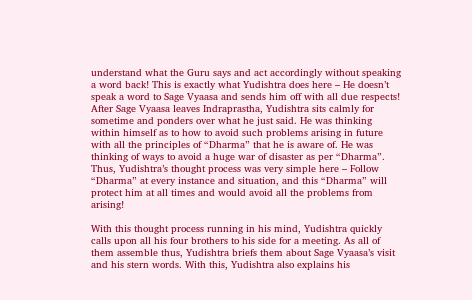understand what the Guru says and act accordingly without speaking a word back! This is exactly what Yudishtra does here – He doesn’t speak a word to Sage Vyaasa and sends him off with all due respects! After Sage Vyaasa leaves Indraprastha, Yudishtra sits calmly for sometime and ponders over what he just said. He was thinking within himself as to how to avoid such problems arising in future with all the principles of “Dharma” that he is aware of. He was thinking of ways to avoid a huge war of disaster as per “Dharma”. Thus, Yudishtra’s thought process was very simple here – Follow “Dharma” at every instance and situation, and this “Dharma” will protect him at all times and would avoid all the problems from arising!

With this thought process running in his mind, Yudishtra quickly calls upon all his four brothers to his side for a meeting. As all of them assemble thus, Yudishtra briefs them about Sage Vyaasa’s visit and his stern words. With this, Yudishtra also explains his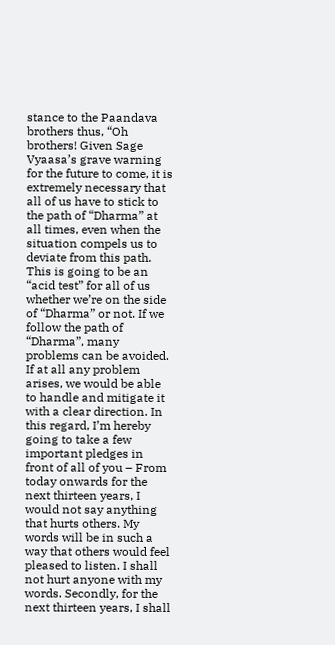stance to the Paandava brothers thus, “Oh brothers! Given Sage Vyaasa’s grave warning for the future to come, it is extremely necessary that all of us have to stick to the path of “Dharma” at all times, even when the situation compels us to deviate from this path. This is going to be an “acid test” for all of us whether we’re on the side of “Dharma” or not. If we follow the path of “Dharma”, many problems can be avoided. If at all any problem arises, we would be able to handle and mitigate it with a clear direction. In this regard, I’m hereby going to take a few important pledges in front of all of you – From today onwards for the next thirteen years, I would not say anything that hurts others. My words will be in such a way that others would feel pleased to listen. I shall not hurt anyone with my words. Secondly, for the next thirteen years, I shall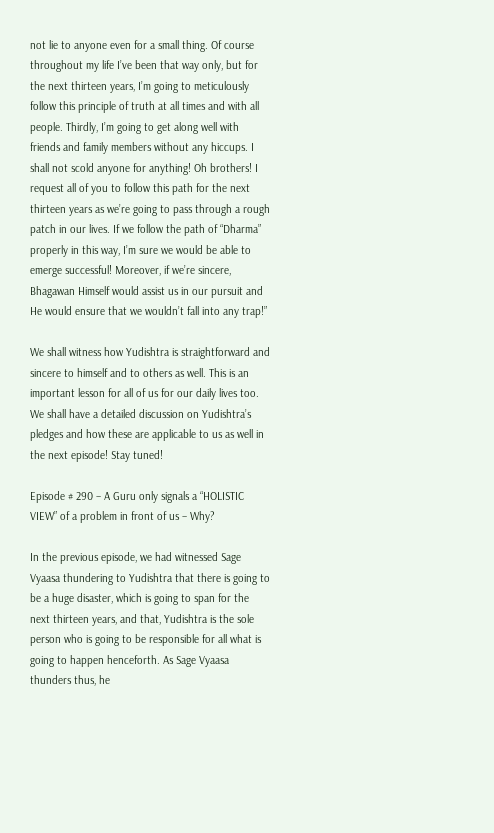not lie to anyone even for a small thing. Of course throughout my life I’ve been that way only, but for the next thirteen years, I’m going to meticulously follow this principle of truth at all times and with all people. Thirdly, I’m going to get along well with friends and family members without any hiccups. I shall not scold anyone for anything! Oh brothers! I request all of you to follow this path for the next thirteen years as we’re going to pass through a rough patch in our lives. If we follow the path of “Dharma” properly in this way, I’m sure we would be able to emerge successful! Moreover, if we’re sincere, Bhagawan Himself would assist us in our pursuit and He would ensure that we wouldn’t fall into any trap!”

We shall witness how Yudishtra is straightforward and sincere to himself and to others as well. This is an important lesson for all of us for our daily lives too. We shall have a detailed discussion on Yudishtra’s pledges and how these are applicable to us as well in the next episode! Stay tuned!

Episode # 290 – A Guru only signals a “HOLISTIC VIEW” of a problem in front of us – Why?

In the previous episode, we had witnessed Sage Vyaasa thundering to Yudishtra that there is going to be a huge disaster, which is going to span for the next thirteen years, and that, Yudishtra is the sole person who is going to be responsible for all what is going to happen henceforth. As Sage Vyaasa thunders thus, he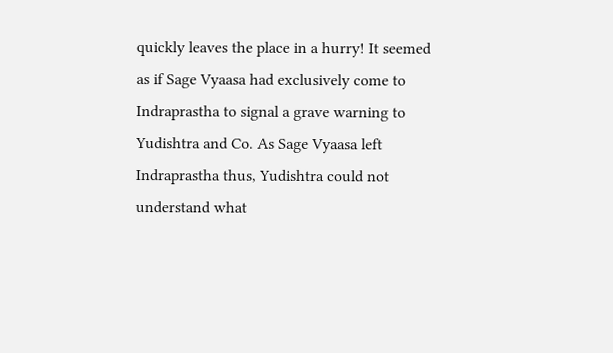quickly leaves the place in a hurry! It seemed as if Sage Vyaasa had exclusively come to Indraprastha to signal a grave warning to Yudishtra and Co. As Sage Vyaasa left Indraprastha thus, Yudishtra could not understand what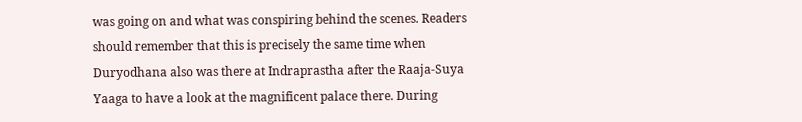was going on and what was conspiring behind the scenes. Readers should remember that this is precisely the same time when Duryodhana also was there at Indraprastha after the Raaja-Suya Yaaga to have a look at the magnificent palace there. During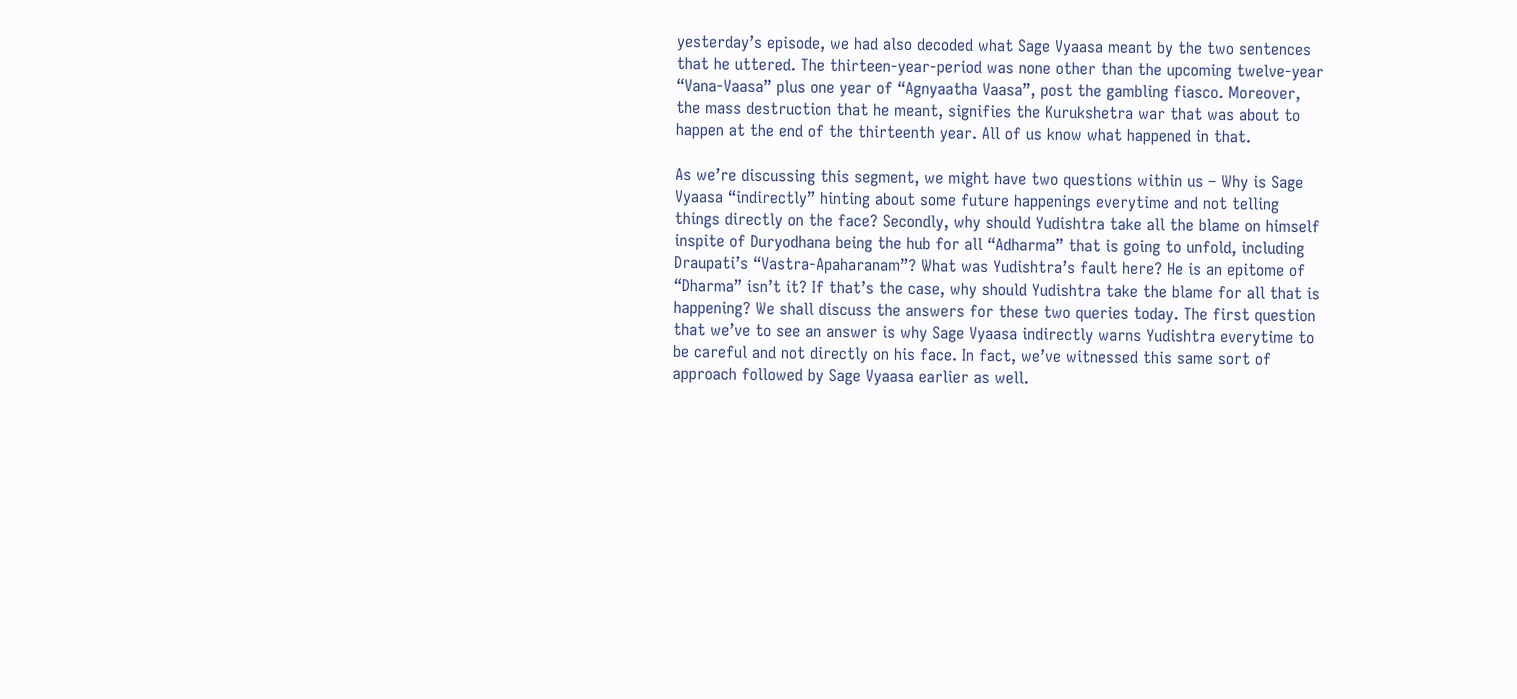yesterday’s episode, we had also decoded what Sage Vyaasa meant by the two sentences that he uttered. The thirteen-year-period was none other than the upcoming twelve-year “Vana-Vaasa” plus one year of “Agnyaatha Vaasa”, post the gambling fiasco. Moreover, the mass destruction that he meant, signifies the Kurukshetra war that was about to happen at the end of the thirteenth year. All of us know what happened in that.

As we’re discussing this segment, we might have two questions within us – Why is Sage Vyaasa “indirectly” hinting about some future happenings everytime and not telling things directly on the face? Secondly, why should Yudishtra take all the blame on himself inspite of Duryodhana being the hub for all “Adharma” that is going to unfold, including Draupati’s “Vastra-Apaharanam”? What was Yudishtra’s fault here? He is an epitome of “Dharma” isn’t it? If that’s the case, why should Yudishtra take the blame for all that is happening? We shall discuss the answers for these two queries today. The first question that we’ve to see an answer is why Sage Vyaasa indirectly warns Yudishtra everytime to be careful and not directly on his face. In fact, we’ve witnessed this same sort of approach followed by Sage Vyaasa earlier as well.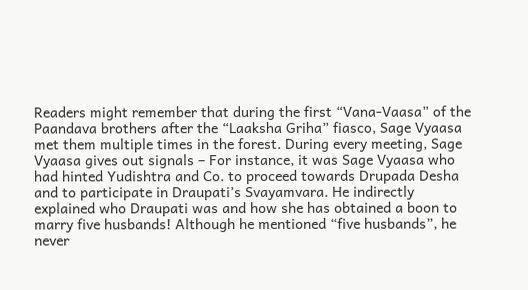Readers might remember that during the first “Vana-Vaasa” of the Paandava brothers after the “Laaksha Griha” fiasco, Sage Vyaasa met them multiple times in the forest. During every meeting, Sage Vyaasa gives out signals – For instance, it was Sage Vyaasa who had hinted Yudishtra and Co. to proceed towards Drupada Desha and to participate in Draupati’s Svayamvara. He indirectly explained who Draupati was and how she has obtained a boon to marry five husbands! Although he mentioned “five husbands”, he never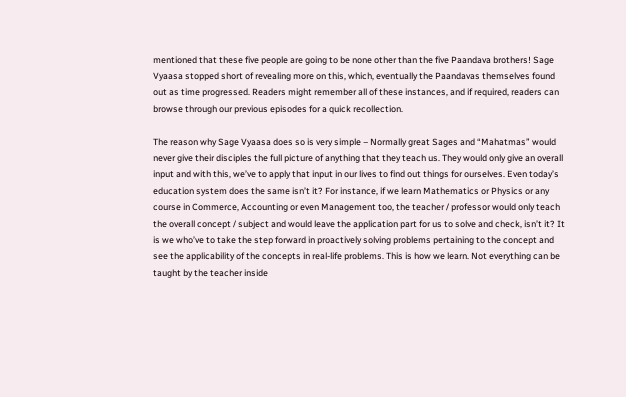mentioned that these five people are going to be none other than the five Paandava brothers! Sage Vyaasa stopped short of revealing more on this, which, eventually the Paandavas themselves found out as time progressed. Readers might remember all of these instances, and if required, readers can browse through our previous episodes for a quick recollection.

The reason why Sage Vyaasa does so is very simple – Normally great Sages and “Mahatmas” would never give their disciples the full picture of anything that they teach us. They would only give an overall input and with this, we’ve to apply that input in our lives to find out things for ourselves. Even today’s education system does the same isn’t it? For instance, if we learn Mathematics or Physics or any course in Commerce, Accounting or even Management too, the teacher / professor would only teach the overall concept / subject and would leave the application part for us to solve and check, isn’t it? It is we who’ve to take the step forward in proactively solving problems pertaining to the concept and see the applicability of the concepts in real-life problems. This is how we learn. Not everything can be taught by the teacher inside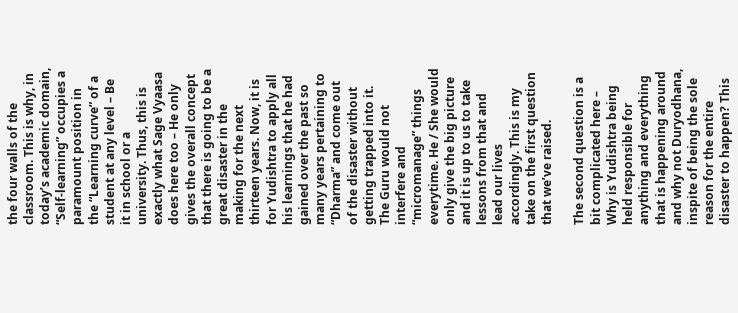the four walls of the classroom. This is why, in today’s academic domain, “Self-learning” occupies a paramount position in the “Learning curve” of a student at any level – Be it in school or a university. Thus, this is exactly what Sage Vyaasa does here too – He only gives the overall concept that there is going to be a great disaster in the making for the next thirteen years. Now, it is for Yudishtra to apply all his learnings that he had gained over the past so many years pertaining to “Dharma” and come out of the disaster without getting trapped into it. The Guru would not interfere and “micromanage” things everytime. He / She would only give the big picture and it is up to us to take lessons from that and lead our lives accordingly. This is my take on the first question that we’ve raised.

The second question is a bit complicated here – Why is Yudishtra being held responsible for anything and everything that is happening around and why not Duryodhana, inspite of being the sole reason for the entire disaster to happen? This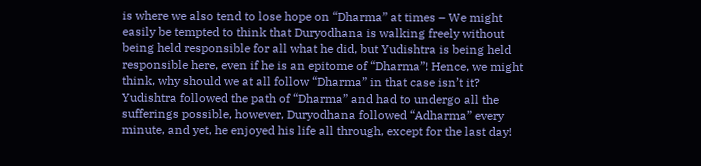is where we also tend to lose hope on “Dharma” at times – We might easily be tempted to think that Duryodhana is walking freely without being held responsible for all what he did, but Yudishtra is being held responsible here, even if he is an epitome of “Dharma”! Hence, we might think, why should we at all follow “Dharma” in that case isn’t it? Yudishtra followed the path of “Dharma” and had to undergo all the sufferings possible, however, Duryodhana followed “Adharma” every minute, and yet, he enjoyed his life all through, except for the last day!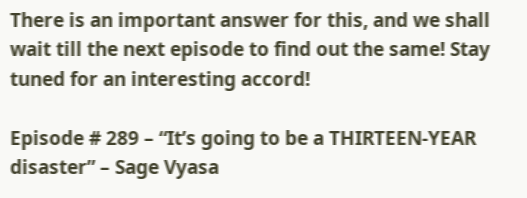There is an important answer for this, and we shall wait till the next episode to find out the same! Stay tuned for an interesting accord!

Episode # 289 – “It’s going to be a THIRTEEN-YEAR disaster” – Sage Vyasa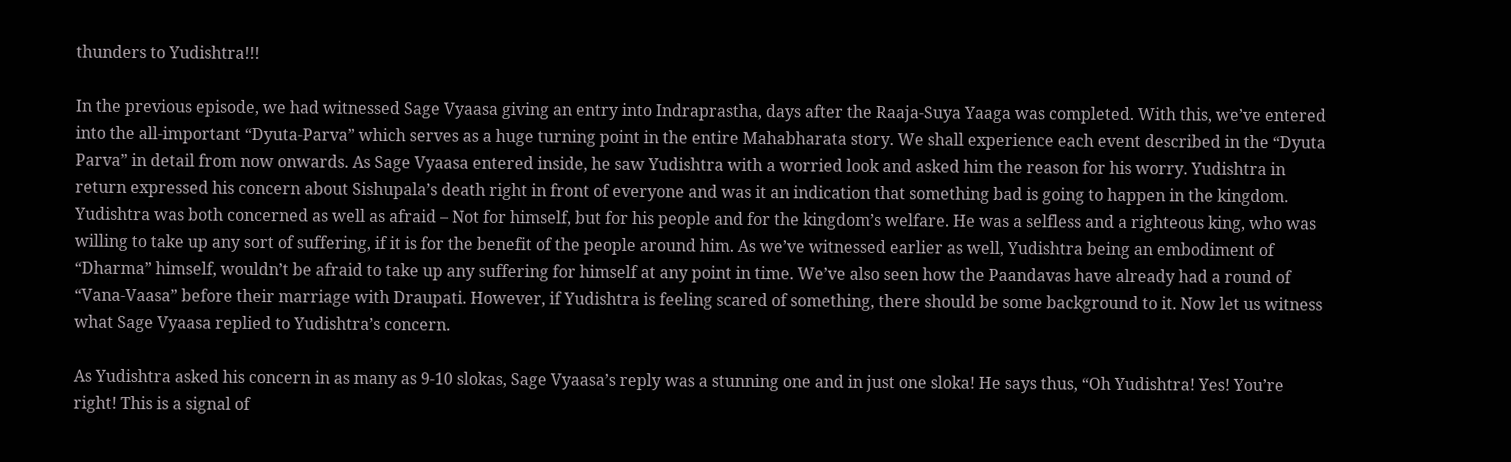thunders to Yudishtra!!!

In the previous episode, we had witnessed Sage Vyaasa giving an entry into Indraprastha, days after the Raaja-Suya Yaaga was completed. With this, we’ve entered into the all-important “Dyuta-Parva” which serves as a huge turning point in the entire Mahabharata story. We shall experience each event described in the “Dyuta Parva” in detail from now onwards. As Sage Vyaasa entered inside, he saw Yudishtra with a worried look and asked him the reason for his worry. Yudishtra in return expressed his concern about Sishupala’s death right in front of everyone and was it an indication that something bad is going to happen in the kingdom. Yudishtra was both concerned as well as afraid – Not for himself, but for his people and for the kingdom’s welfare. He was a selfless and a righteous king, who was willing to take up any sort of suffering, if it is for the benefit of the people around him. As we’ve witnessed earlier as well, Yudishtra being an embodiment of “Dharma” himself, wouldn’t be afraid to take up any suffering for himself at any point in time. We’ve also seen how the Paandavas have already had a round of “Vana-Vaasa” before their marriage with Draupati. However, if Yudishtra is feeling scared of something, there should be some background to it. Now let us witness what Sage Vyaasa replied to Yudishtra’s concern.

As Yudishtra asked his concern in as many as 9-10 slokas, Sage Vyaasa’s reply was a stunning one and in just one sloka! He says thus, “Oh Yudishtra! Yes! You’re right! This is a signal of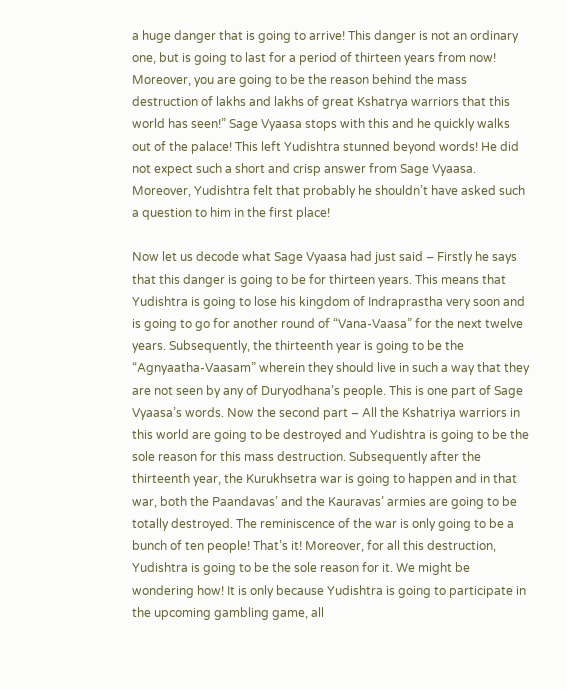a huge danger that is going to arrive! This danger is not an ordinary one, but is going to last for a period of thirteen years from now! Moreover, you are going to be the reason behind the mass destruction of lakhs and lakhs of great Kshatrya warriors that this world has seen!” Sage Vyaasa stops with this and he quickly walks out of the palace! This left Yudishtra stunned beyond words! He did not expect such a short and crisp answer from Sage Vyaasa. Moreover, Yudishtra felt that probably he shouldn’t have asked such a question to him in the first place!

Now let us decode what Sage Vyaasa had just said – Firstly he says that this danger is going to be for thirteen years. This means that Yudishtra is going to lose his kingdom of Indraprastha very soon and is going to go for another round of “Vana-Vaasa” for the next twelve years. Subsequently, the thirteenth year is going to be the “Agnyaatha-Vaasam” wherein they should live in such a way that they are not seen by any of Duryodhana’s people. This is one part of Sage Vyaasa’s words. Now the second part – All the Kshatriya warriors in this world are going to be destroyed and Yudishtra is going to be the sole reason for this mass destruction. Subsequently after the thirteenth year, the Kurukhsetra war is going to happen and in that war, both the Paandavas’ and the Kauravas’ armies are going to be totally destroyed. The reminiscence of the war is only going to be a bunch of ten people! That’s it! Moreover, for all this destruction, Yudishtra is going to be the sole reason for it. We might be wondering how! It is only because Yudishtra is going to participate in the upcoming gambling game, all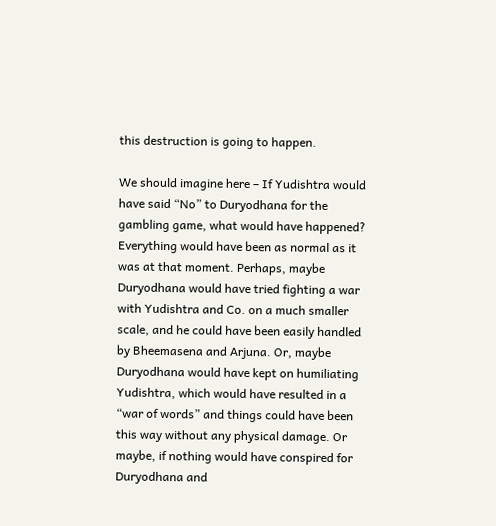this destruction is going to happen.

We should imagine here – If Yudishtra would have said “No” to Duryodhana for the gambling game, what would have happened? Everything would have been as normal as it was at that moment. Perhaps, maybe Duryodhana would have tried fighting a war with Yudishtra and Co. on a much smaller scale, and he could have been easily handled by Bheemasena and Arjuna. Or, maybe Duryodhana would have kept on humiliating Yudishtra, which would have resulted in a “war of words” and things could have been this way without any physical damage. Or maybe, if nothing would have conspired for Duryodhana and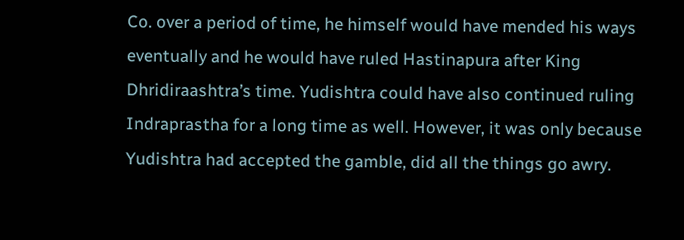Co. over a period of time, he himself would have mended his ways eventually and he would have ruled Hastinapura after King Dhridiraashtra’s time. Yudishtra could have also continued ruling Indraprastha for a long time as well. However, it was only because Yudishtra had accepted the gamble, did all the things go awry.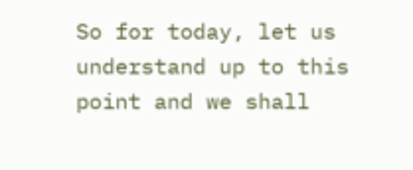So for today, let us understand up to this point and we shall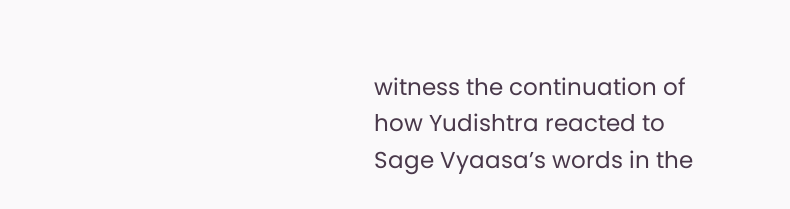witness the continuation of how Yudishtra reacted to Sage Vyaasa’s words in the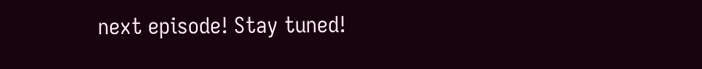next episode! Stay tuned!